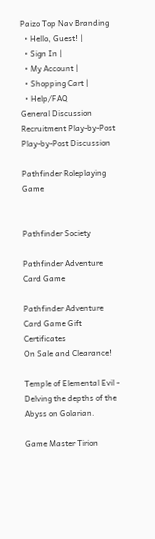Paizo Top Nav Branding
  • Hello, Guest! |
  • Sign In |
  • My Account |
  • Shopping Cart |
  • Help/FAQ
General Discussion Recruitment Play-by-Post Play-by-Post Discussion

Pathfinder Roleplaying Game


Pathfinder Society

Pathfinder Adventure Card Game

Pathfinder Adventure Card Game Gift Certificates
On Sale and Clearance!

Temple of Elemental Evil - Delving the depths of the Abyss on Golarian.

Game Master Tirion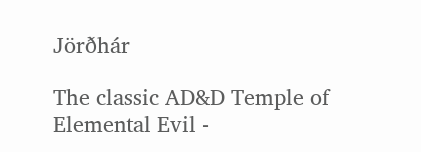Jörðhár

The classic AD&D Temple of Elemental Evil -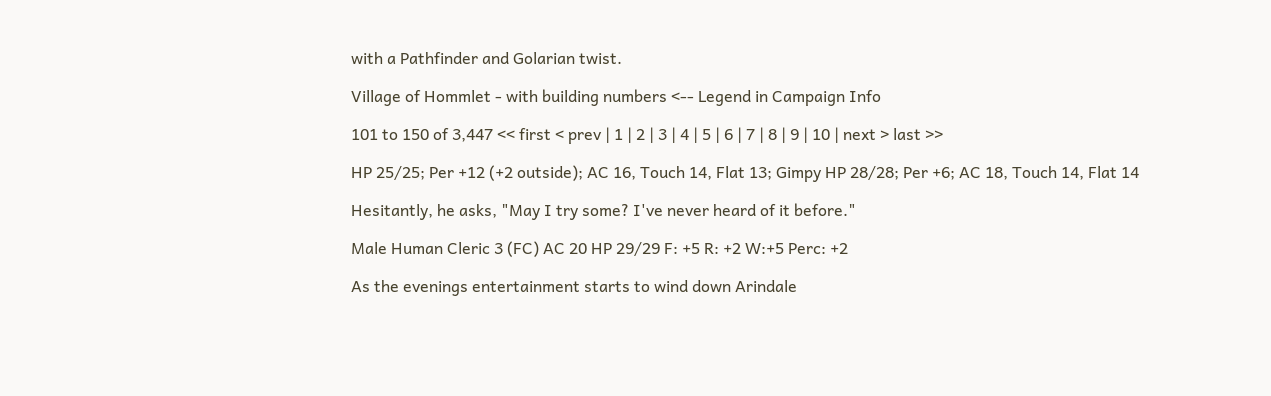with a Pathfinder and Golarian twist.

Village of Hommlet - with building numbers <-- Legend in Campaign Info

101 to 150 of 3,447 << first < prev | 1 | 2 | 3 | 4 | 5 | 6 | 7 | 8 | 9 | 10 | next > last >>

HP 25/25; Per +12 (+2 outside); AC 16, Touch 14, Flat 13; Gimpy HP 28/28; Per +6; AC 18, Touch 14, Flat 14

Hesitantly, he asks, "May I try some? I've never heard of it before."

Male Human Cleric 3 (FC) AC 20 HP 29/29 F: +5 R: +2 W:+5 Perc: +2

As the evenings entertainment starts to wind down Arindale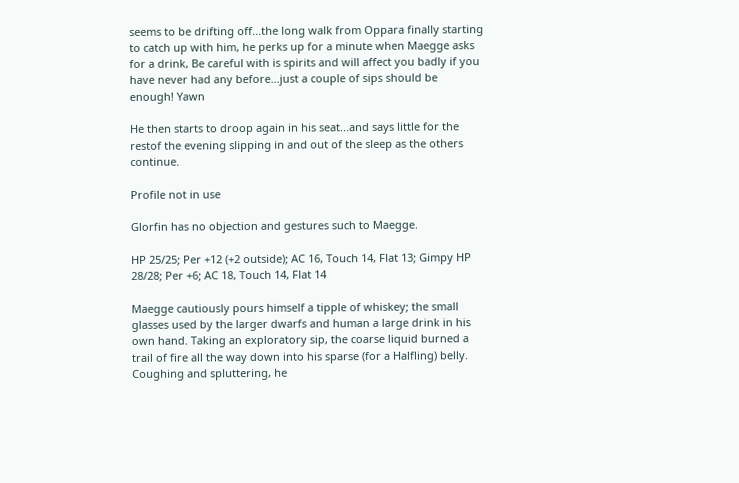seems to be drifting off...the long walk from Oppara finally starting to catch up with him, he perks up for a minute when Maegge asks for a drink, Be careful with is spirits and will affect you badly if you have never had any before...just a couple of sips should be enough! Yawn

He then starts to droop again in his seat...and says little for the restof the evening slipping in and out of the sleep as the others continue.

Profile not in use

Glorfin has no objection and gestures such to Maegge.

HP 25/25; Per +12 (+2 outside); AC 16, Touch 14, Flat 13; Gimpy HP 28/28; Per +6; AC 18, Touch 14, Flat 14

Maegge cautiously pours himself a tipple of whiskey; the small glasses used by the larger dwarfs and human a large drink in his own hand. Taking an exploratory sip, the coarse liquid burned a trail of fire all the way down into his sparse (for a Halfling) belly. Coughing and spluttering, he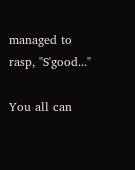managed to rasp, "S'good..."

You all can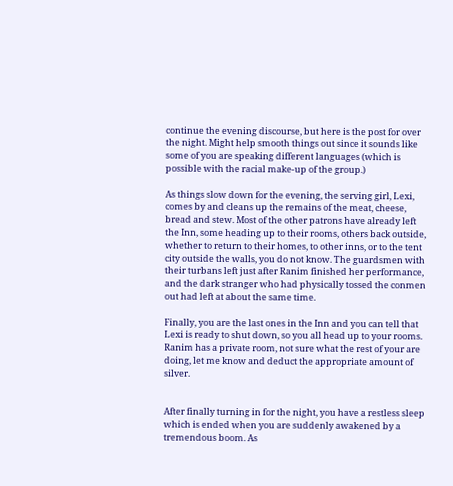continue the evening discourse, but here is the post for over the night. Might help smooth things out since it sounds like some of you are speaking different languages (which is possible with the racial make-up of the group.)

As things slow down for the evening, the serving girl, Lexi, comes by and cleans up the remains of the meat, cheese, bread and stew. Most of the other patrons have already left the Inn, some heading up to their rooms, others back outside, whether to return to their homes, to other inns, or to the tent city outside the walls, you do not know. The guardsmen with their turbans left just after Ranim finished her performance, and the dark stranger who had physically tossed the conmen out had left at about the same time.

Finally, you are the last ones in the Inn and you can tell that Lexi is ready to shut down, so you all head up to your rooms. Ranim has a private room, not sure what the rest of your are doing, let me know and deduct the appropriate amount of silver.


After finally turning in for the night, you have a restless sleep which is ended when you are suddenly awakened by a tremendous boom. As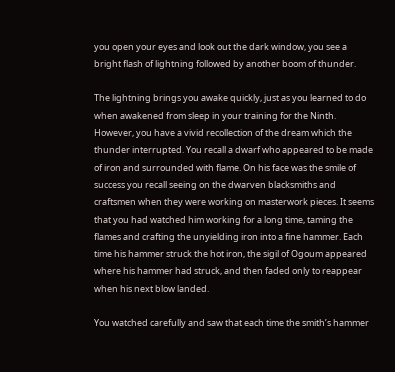you open your eyes and look out the dark window, you see a bright flash of lightning followed by another boom of thunder.

The lightning brings you awake quickly, just as you learned to do when awakened from sleep in your training for the Ninth. However, you have a vivid recollection of the dream which the thunder interrupted. You recall a dwarf who appeared to be made of iron and surrounded with flame. On his face was the smile of success you recall seeing on the dwarven blacksmiths and craftsmen when they were working on masterwork pieces. It seems that you had watched him working for a long time, taming the flames and crafting the unyielding iron into a fine hammer. Each time his hammer struck the hot iron, the sigil of Ogoum appeared where his hammer had struck, and then faded only to reappear when his next blow landed.

You watched carefully and saw that each time the smith’s hammer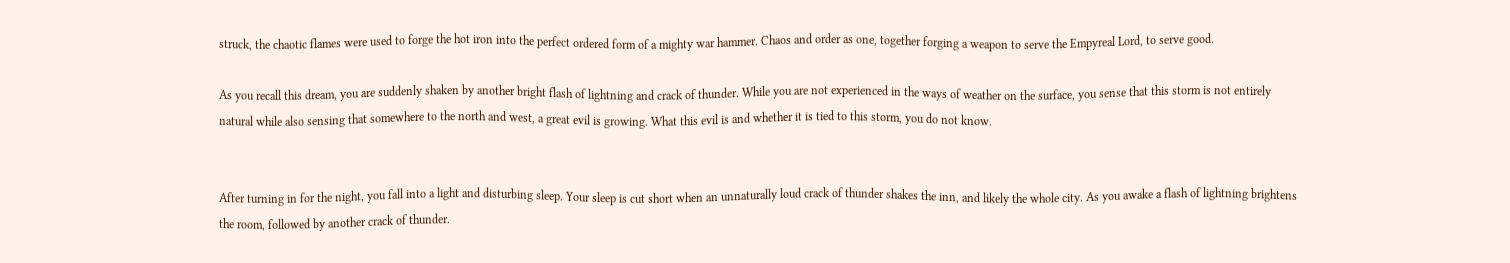struck, the chaotic flames were used to forge the hot iron into the perfect ordered form of a mighty war hammer. Chaos and order as one, together forging a weapon to serve the Empyreal Lord, to serve good.

As you recall this dream, you are suddenly shaken by another bright flash of lightning and crack of thunder. While you are not experienced in the ways of weather on the surface, you sense that this storm is not entirely natural while also sensing that somewhere to the north and west, a great evil is growing. What this evil is and whether it is tied to this storm, you do not know.


After turning in for the night, you fall into a light and disturbing sleep. Your sleep is cut short when an unnaturally loud crack of thunder shakes the inn, and likely the whole city. As you awake a flash of lightning brightens the room, followed by another crack of thunder.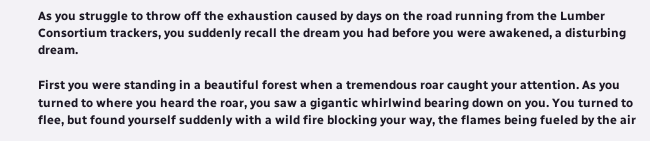As you struggle to throw off the exhaustion caused by days on the road running from the Lumber Consortium trackers, you suddenly recall the dream you had before you were awakened, a disturbing dream.

First you were standing in a beautiful forest when a tremendous roar caught your attention. As you turned to where you heard the roar, you saw a gigantic whirlwind bearing down on you. You turned to flee, but found yourself suddenly with a wild fire blocking your way, the flames being fueled by the air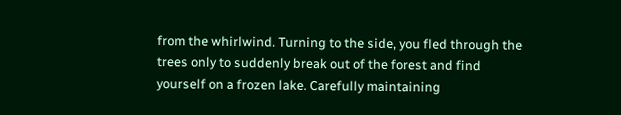from the whirlwind. Turning to the side, you fled through the trees only to suddenly break out of the forest and find yourself on a frozen lake. Carefully maintaining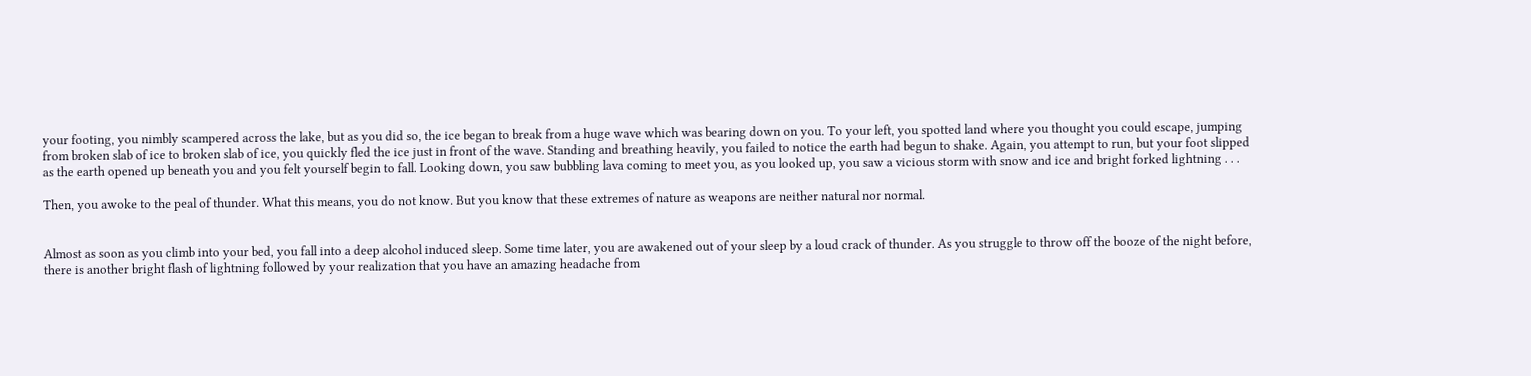your footing, you nimbly scampered across the lake, but as you did so, the ice began to break from a huge wave which was bearing down on you. To your left, you spotted land where you thought you could escape, jumping from broken slab of ice to broken slab of ice, you quickly fled the ice just in front of the wave. Standing and breathing heavily, you failed to notice the earth had begun to shake. Again, you attempt to run, but your foot slipped as the earth opened up beneath you and you felt yourself begin to fall. Looking down, you saw bubbling lava coming to meet you, as you looked up, you saw a vicious storm with snow and ice and bright forked lightning . . .

Then, you awoke to the peal of thunder. What this means, you do not know. But you know that these extremes of nature as weapons are neither natural nor normal.


Almost as soon as you climb into your bed, you fall into a deep alcohol induced sleep. Some time later, you are awakened out of your sleep by a loud crack of thunder. As you struggle to throw off the booze of the night before, there is another bright flash of lightning followed by your realization that you have an amazing headache from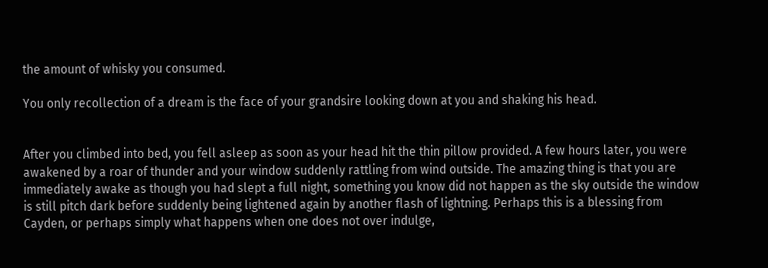the amount of whisky you consumed.

You only recollection of a dream is the face of your grandsire looking down at you and shaking his head.


After you climbed into bed, you fell asleep as soon as your head hit the thin pillow provided. A few hours later, you were awakened by a roar of thunder and your window suddenly rattling from wind outside. The amazing thing is that you are immediately awake as though you had slept a full night, something you know did not happen as the sky outside the window is still pitch dark before suddenly being lightened again by another flash of lightning. Perhaps this is a blessing from Cayden, or perhaps simply what happens when one does not over indulge,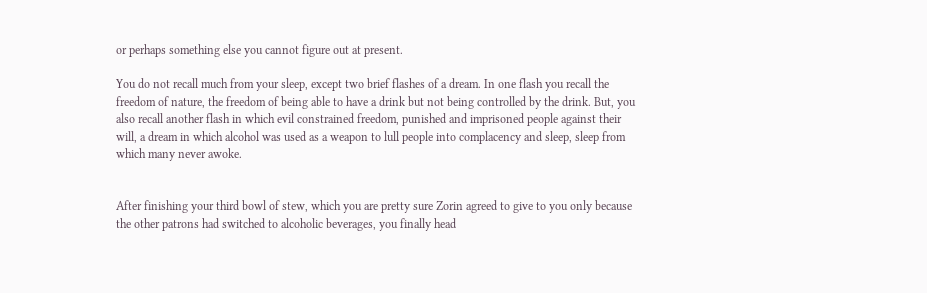or perhaps something else you cannot figure out at present.

You do not recall much from your sleep, except two brief flashes of a dream. In one flash you recall the freedom of nature, the freedom of being able to have a drink but not being controlled by the drink. But, you also recall another flash in which evil constrained freedom, punished and imprisoned people against their will, a dream in which alcohol was used as a weapon to lull people into complacency and sleep, sleep from which many never awoke.


After finishing your third bowl of stew, which you are pretty sure Zorin agreed to give to you only because the other patrons had switched to alcoholic beverages, you finally head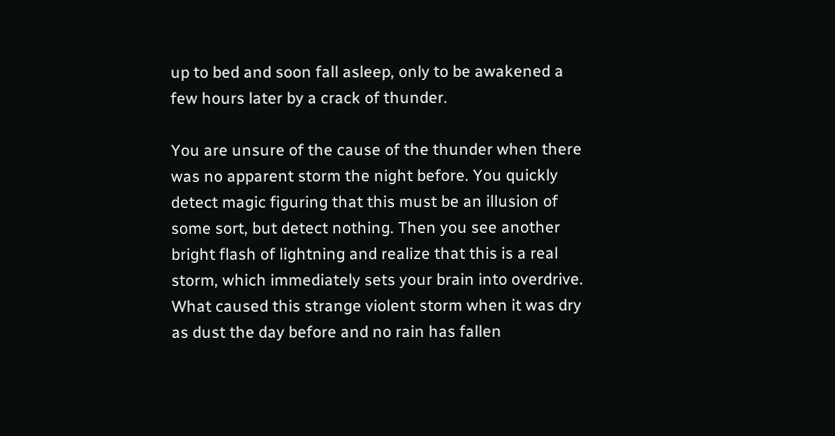up to bed and soon fall asleep, only to be awakened a few hours later by a crack of thunder.

You are unsure of the cause of the thunder when there was no apparent storm the night before. You quickly detect magic figuring that this must be an illusion of some sort, but detect nothing. Then you see another bright flash of lightning and realize that this is a real storm, which immediately sets your brain into overdrive. What caused this strange violent storm when it was dry as dust the day before and no rain has fallen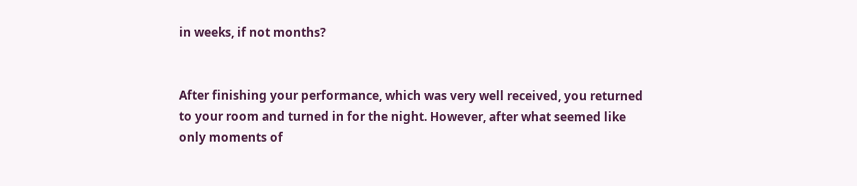in weeks, if not months?


After finishing your performance, which was very well received, you returned to your room and turned in for the night. However, after what seemed like only moments of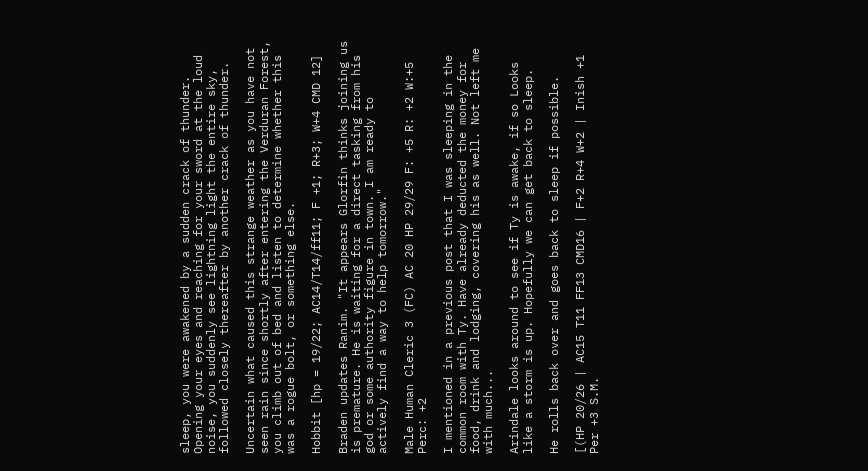sleep, you were awakened by a sudden crack of thunder. Opening your eyes and reaching for your sword at the loud noise, you suddenly see lightning light the entire sky, followed closely thereafter by another crack of thunder.

Uncertain what caused this strange weather as you have not seen rain since shortly after entering the Verduran Forest, you climb out of bed and listen to determine whether this was a rogue bolt, or something else.

Hobbit [hp = 19/22; AC14/T14/ff11; F +1; R+3; W+4 CMD 12]

Braden updates Ranim. "It appears Glorfin thinks joining us is premature. He is waiting for a direct tasking from his god or some authority figure in town. I am ready to actively find a way to help tomorrow."

Male Human Cleric 3 (FC) AC 20 HP 29/29 F: +5 R: +2 W:+5 Perc: +2

I mentioned in a previous post that I was sleeping in the common room with Ty. Have already deducted the money for food, drink and lodging, covering his as well. Not left me with much...

Arindale looks around to see if Ty is awake, if so Looks like a storm is up. Hopefully we can get back to sleep.

He rolls back over and goes back to sleep if possible.

[(HP 20/26 | AC15 T11 FF13 CMD16 | F+2 R+4 W+2 | Inish +1 Per +3 S.M.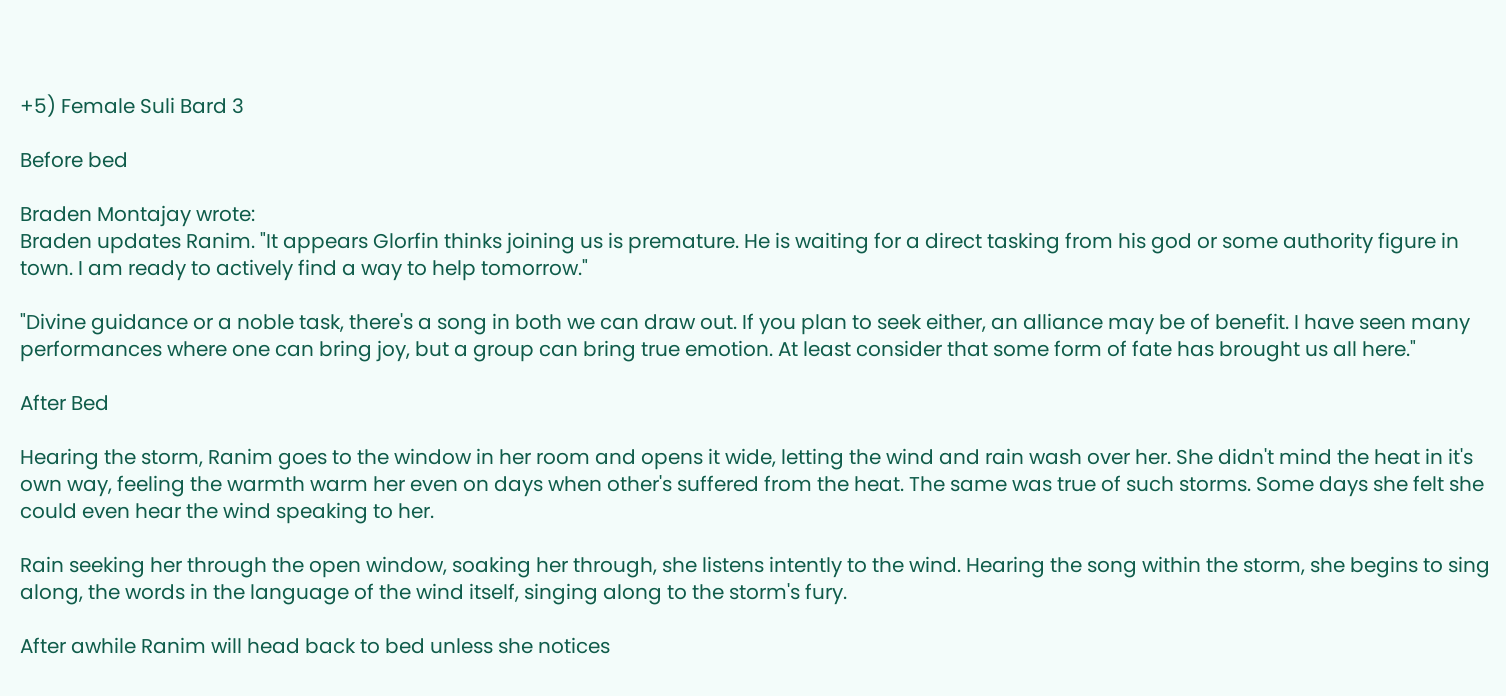+5) Female Suli Bard 3

Before bed

Braden Montajay wrote:
Braden updates Ranim. "It appears Glorfin thinks joining us is premature. He is waiting for a direct tasking from his god or some authority figure in town. I am ready to actively find a way to help tomorrow."

"Divine guidance or a noble task, there's a song in both we can draw out. If you plan to seek either, an alliance may be of benefit. I have seen many performances where one can bring joy, but a group can bring true emotion. At least consider that some form of fate has brought us all here."

After Bed

Hearing the storm, Ranim goes to the window in her room and opens it wide, letting the wind and rain wash over her. She didn't mind the heat in it's own way, feeling the warmth warm her even on days when other's suffered from the heat. The same was true of such storms. Some days she felt she could even hear the wind speaking to her.

Rain seeking her through the open window, soaking her through, she listens intently to the wind. Hearing the song within the storm, she begins to sing along, the words in the language of the wind itself, singing along to the storm's fury.

After awhile Ranim will head back to bed unless she notices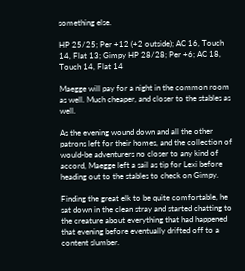something else.

HP 25/25; Per +12 (+2 outside); AC 16, Touch 14, Flat 13; Gimpy HP 28/28; Per +6; AC 18, Touch 14, Flat 14

Maegge will pay for a night in the common room as well. Much cheaper, and closer to the stables as well.

As the evening wound down and all the other patrons left for their homes, and the collection of would-be adventurers no closer to any kind of accord, Maegge left a sail as tip for Lexi before heading out to the stables to check on Gimpy.

Finding the great elk to be quite comfortable, he sat down in the clean stray and started chatting to the creature about everything that had happened that evening before eventually drifted off to a content slumber.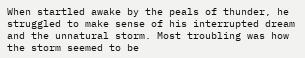When startled awake by the peals of thunder, he struggled to make sense of his interrupted dream and the unnatural storm. Most troubling was how the storm seemed to be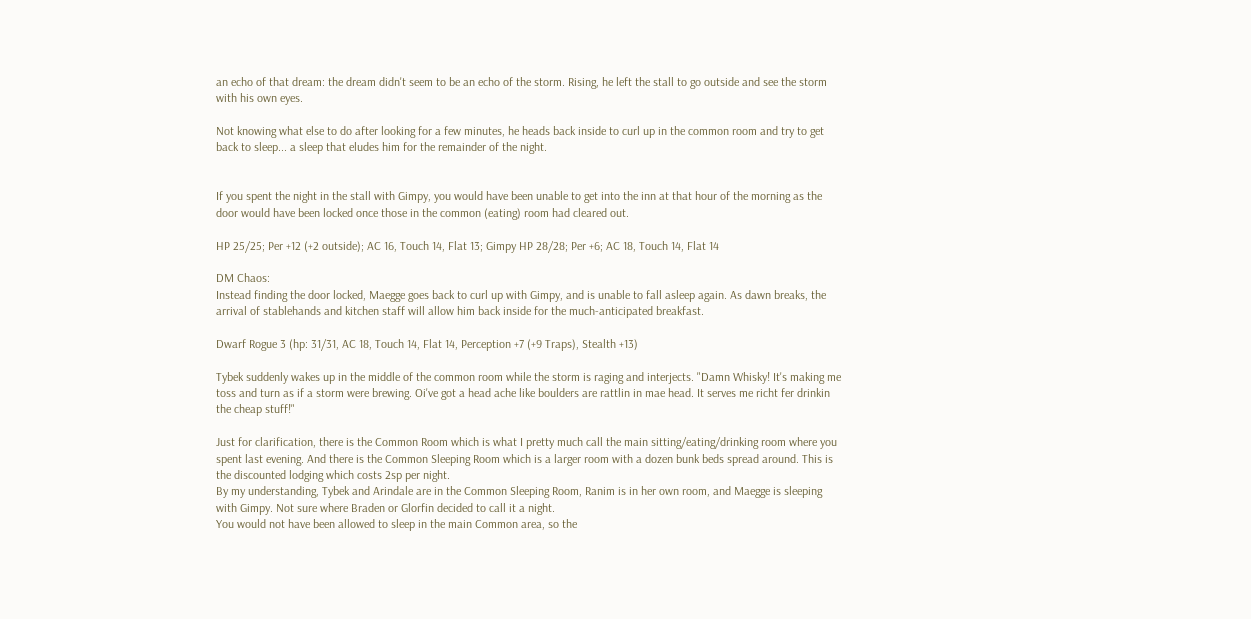an echo of that dream: the dream didn't seem to be an echo of the storm. Rising, he left the stall to go outside and see the storm with his own eyes.

Not knowing what else to do after looking for a few minutes, he heads back inside to curl up in the common room and try to get back to sleep... a sleep that eludes him for the remainder of the night.


If you spent the night in the stall with Gimpy, you would have been unable to get into the inn at that hour of the morning as the door would have been locked once those in the common (eating) room had cleared out.

HP 25/25; Per +12 (+2 outside); AC 16, Touch 14, Flat 13; Gimpy HP 28/28; Per +6; AC 18, Touch 14, Flat 14

DM Chaos:
Instead finding the door locked, Maegge goes back to curl up with Gimpy, and is unable to fall asleep again. As dawn breaks, the arrival of stablehands and kitchen staff will allow him back inside for the much-anticipated breakfast.

Dwarf Rogue 3 (hp: 31/31, AC 18, Touch 14, Flat 14, Perception +7 (+9 Traps), Stealth +13)

Tybek suddenly wakes up in the middle of the common room while the storm is raging and interjects. "Damn Whisky! It's making me toss and turn as if a storm were brewing. Oi've got a head ache like boulders are rattlin in mae head. It serves me richt fer drinkin the cheap stuff!"

Just for clarification, there is the Common Room which is what I pretty much call the main sitting/eating/drinking room where you spent last evening. And there is the Common Sleeping Room which is a larger room with a dozen bunk beds spread around. This is the discounted lodging which costs 2sp per night.
By my understanding, Tybek and Arindale are in the Common Sleeping Room, Ranim is in her own room, and Maegge is sleeping with Gimpy. Not sure where Braden or Glorfin decided to call it a night.
You would not have been allowed to sleep in the main Common area, so the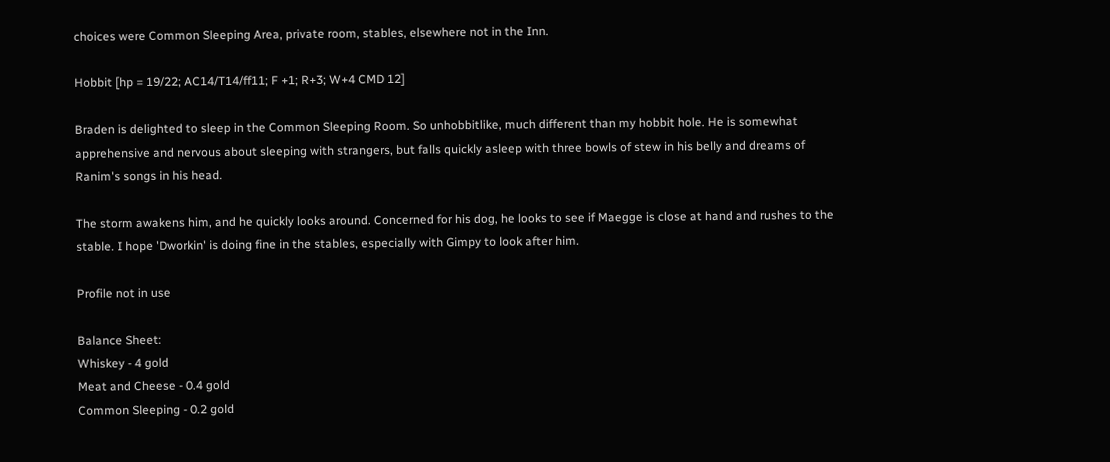choices were Common Sleeping Area, private room, stables, elsewhere not in the Inn.

Hobbit [hp = 19/22; AC14/T14/ff11; F +1; R+3; W+4 CMD 12]

Braden is delighted to sleep in the Common Sleeping Room. So unhobbitlike, much different than my hobbit hole. He is somewhat apprehensive and nervous about sleeping with strangers, but falls quickly asleep with three bowls of stew in his belly and dreams of Ranim's songs in his head.

The storm awakens him, and he quickly looks around. Concerned for his dog, he looks to see if Maegge is close at hand and rushes to the stable. I hope 'Dworkin' is doing fine in the stables, especially with Gimpy to look after him.

Profile not in use

Balance Sheet:
Whiskey - 4 gold
Meat and Cheese - 0.4 gold
Common Sleeping - 0.2 gold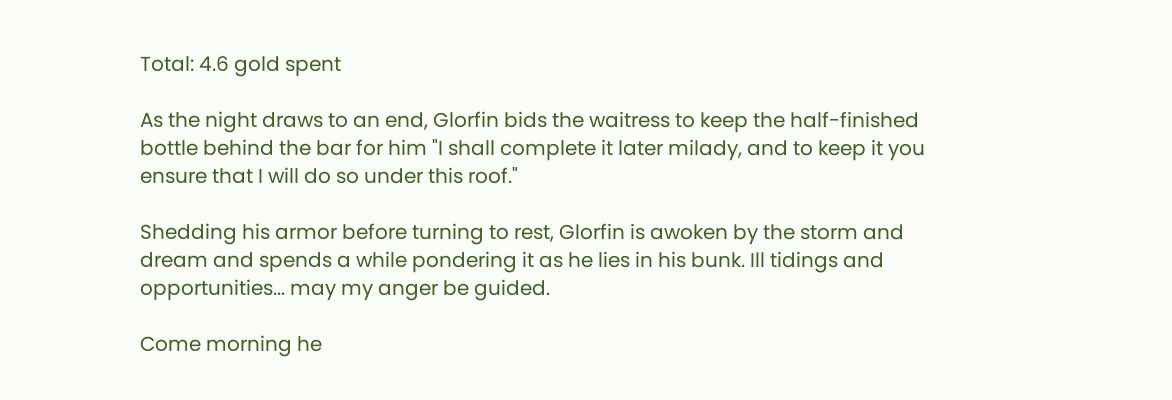Total: 4.6 gold spent

As the night draws to an end, Glorfin bids the waitress to keep the half-finished bottle behind the bar for him "I shall complete it later milady, and to keep it you ensure that I will do so under this roof."

Shedding his armor before turning to rest, Glorfin is awoken by the storm and dream and spends a while pondering it as he lies in his bunk. Ill tidings and opportunities... may my anger be guided.

Come morning he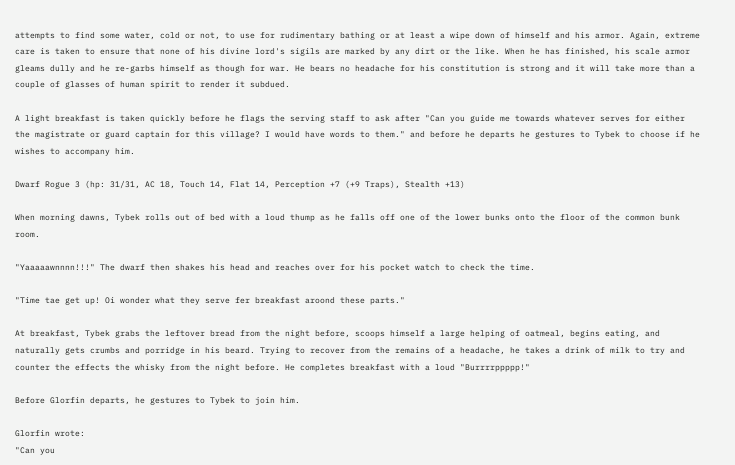attempts to find some water, cold or not, to use for rudimentary bathing or at least a wipe down of himself and his armor. Again, extreme care is taken to ensure that none of his divine lord's sigils are marked by any dirt or the like. When he has finished, his scale armor gleams dully and he re-garbs himself as though for war. He bears no headache for his constitution is strong and it will take more than a couple of glasses of human spirit to render it subdued.

A light breakfast is taken quickly before he flags the serving staff to ask after "Can you guide me towards whatever serves for either the magistrate or guard captain for this village? I would have words to them." and before he departs he gestures to Tybek to choose if he wishes to accompany him.

Dwarf Rogue 3 (hp: 31/31, AC 18, Touch 14, Flat 14, Perception +7 (+9 Traps), Stealth +13)

When morning dawns, Tybek rolls out of bed with a loud thump as he falls off one of the lower bunks onto the floor of the common bunk room.

"Yaaaaawnnnn!!!" The dwarf then shakes his head and reaches over for his pocket watch to check the time.

"Time tae get up! Oi wonder what they serve fer breakfast aroond these parts."

At breakfast, Tybek grabs the leftover bread from the night before, scoops himself a large helping of oatmeal, begins eating, and naturally gets crumbs and porridge in his beard. Trying to recover from the remains of a headache, he takes a drink of milk to try and counter the effects the whisky from the night before. He completes breakfast with a loud "Burrrrppppp!"

Before Glorfin departs, he gestures to Tybek to join him.

Glorfin wrote:
"Can you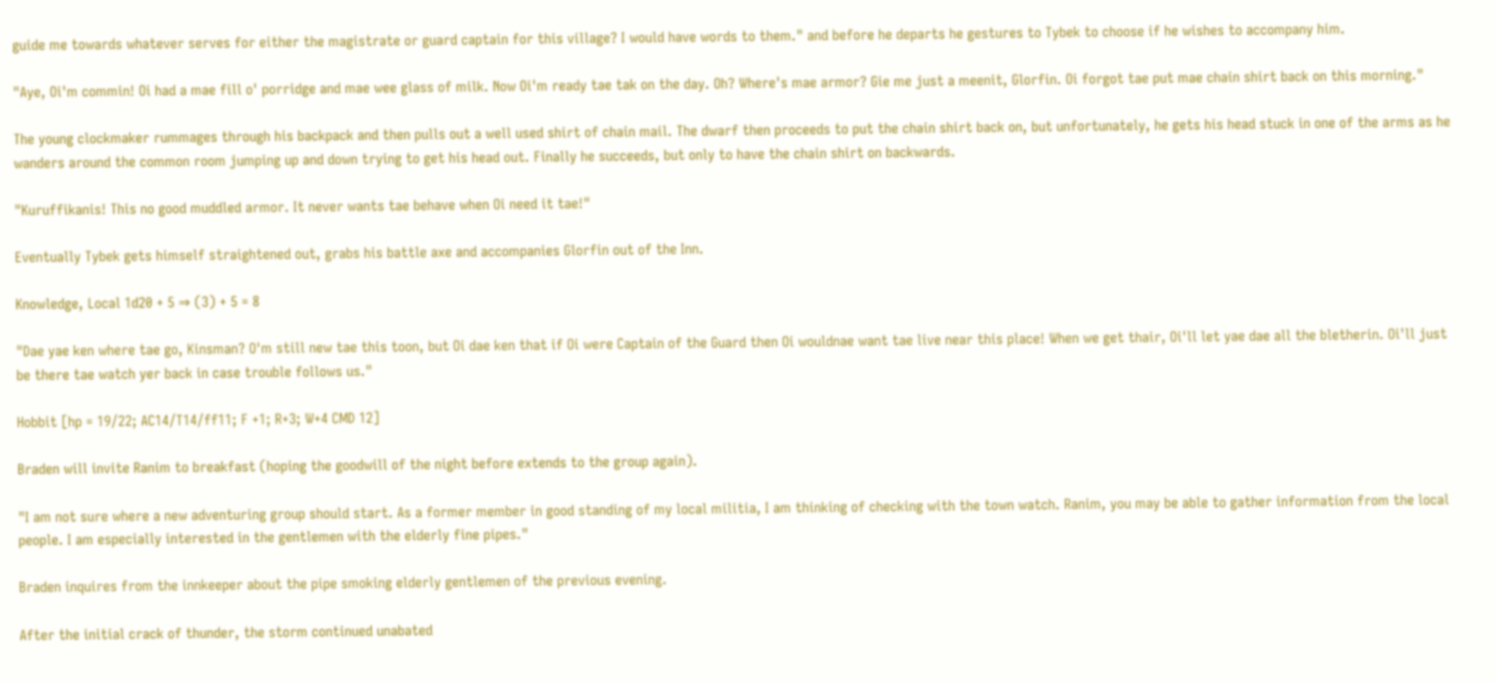guide me towards whatever serves for either the magistrate or guard captain for this village? I would have words to them." and before he departs he gestures to Tybek to choose if he wishes to accompany him.

"Aye, Oi'm commin! Oi had a mae fill o' porridge and mae wee glass of milk. Now Oi'm ready tae tak on the day. Oh? Where's mae armor? Gie me just a meenit, Glorfin. Oi forgot tae put mae chain shirt back on this morning."

The young clockmaker rummages through his backpack and then pulls out a well used shirt of chain mail. The dwarf then proceeds to put the chain shirt back on, but unfortunately, he gets his head stuck in one of the arms as he wanders around the common room jumping up and down trying to get his head out. Finally he succeeds, but only to have the chain shirt on backwards.

"Kuruffikanis! This no good muddled armor. It never wants tae behave when Oi need it tae!"

Eventually Tybek gets himself straightened out, grabs his battle axe and accompanies Glorfin out of the Inn.

Knowledge, Local 1d20 + 5 ⇒ (3) + 5 = 8

"Dae yae ken where tae go, Kinsman? O'm still new tae this toon, but Oi dae ken that if Oi were Captain of the Guard then Oi wouldnae want tae live near this place! When we get thair, Oi'll let yae dae all the bletherin. Oi'll just be there tae watch yer back in case trouble follows us."

Hobbit [hp = 19/22; AC14/T14/ff11; F +1; R+3; W+4 CMD 12]

Braden will invite Ranim to breakfast (hoping the goodwill of the night before extends to the group again).

"I am not sure where a new adventuring group should start. As a former member in good standing of my local militia, I am thinking of checking with the town watch. Ranim, you may be able to gather information from the local people. I am especially interested in the gentlemen with the elderly fine pipes."

Braden inquires from the innkeeper about the pipe smoking elderly gentlemen of the previous evening.

After the initial crack of thunder, the storm continued unabated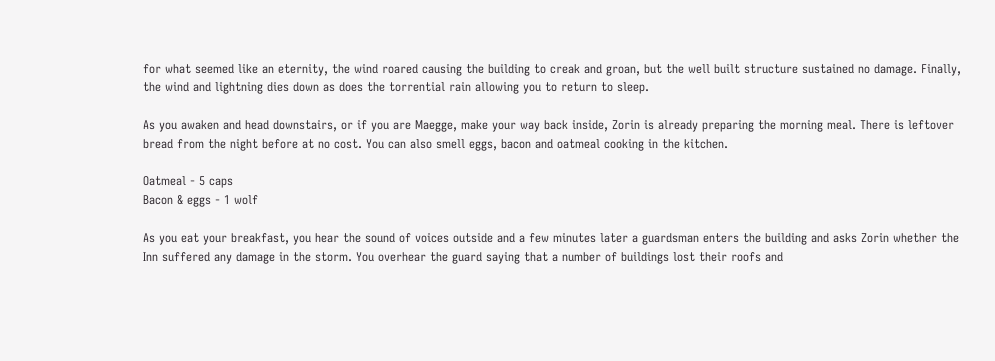for what seemed like an eternity, the wind roared causing the building to creak and groan, but the well built structure sustained no damage. Finally, the wind and lightning dies down as does the torrential rain allowing you to return to sleep.

As you awaken and head downstairs, or if you are Maegge, make your way back inside, Zorin is already preparing the morning meal. There is leftover bread from the night before at no cost. You can also smell eggs, bacon and oatmeal cooking in the kitchen.

Oatmeal - 5 caps
Bacon & eggs - 1 wolf

As you eat your breakfast, you hear the sound of voices outside and a few minutes later a guardsman enters the building and asks Zorin whether the Inn suffered any damage in the storm. You overhear the guard saying that a number of buildings lost their roofs and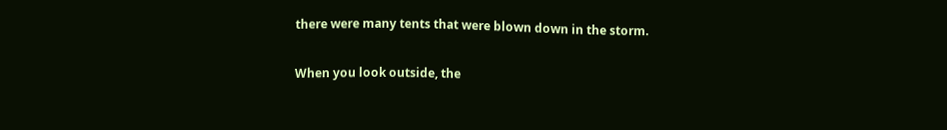there were many tents that were blown down in the storm.

When you look outside, the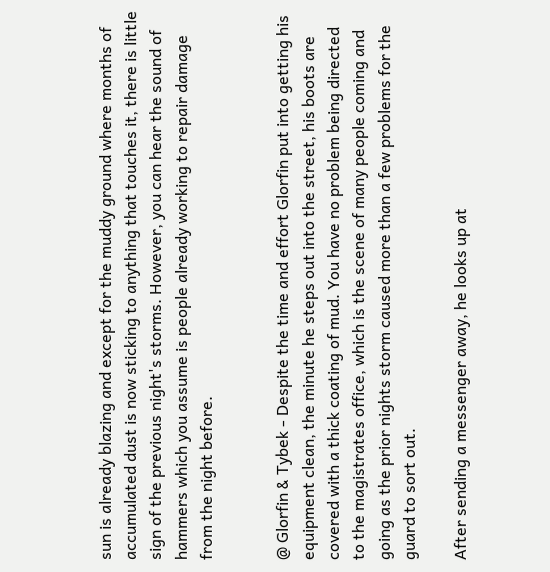sun is already blazing and except for the muddy ground where months of accumulated dust is now sticking to anything that touches it, there is little sign of the previous night's storms. However, you can hear the sound of hammers which you assume is people already working to repair damage from the night before.


@ Glorfin & Tybek - Despite the time and effort Glorfin put into getting his equipment clean, the minute he steps out into the street, his boots are covered with a thick coating of mud. You have no problem being directed to the magistrates office, which is the scene of many people coming and going as the prior nights storm caused more than a few problems for the guard to sort out.

After sending a messenger away, he looks up at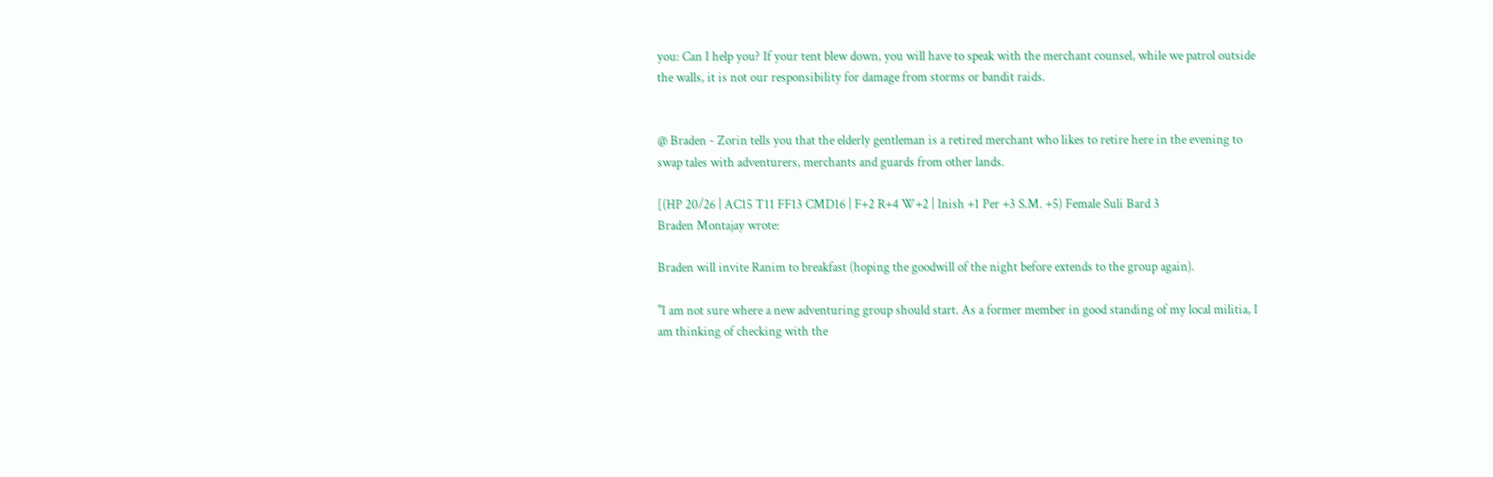you: Can I help you? If your tent blew down, you will have to speak with the merchant counsel, while we patrol outside the walls, it is not our responsibility for damage from storms or bandit raids.


@ Braden - Zorin tells you that the elderly gentleman is a retired merchant who likes to retire here in the evening to swap tales with adventurers, merchants and guards from other lands.

[(HP 20/26 | AC15 T11 FF13 CMD16 | F+2 R+4 W+2 | Inish +1 Per +3 S.M. +5) Female Suli Bard 3
Braden Montajay wrote:

Braden will invite Ranim to breakfast (hoping the goodwill of the night before extends to the group again).

"I am not sure where a new adventuring group should start. As a former member in good standing of my local militia, I am thinking of checking with the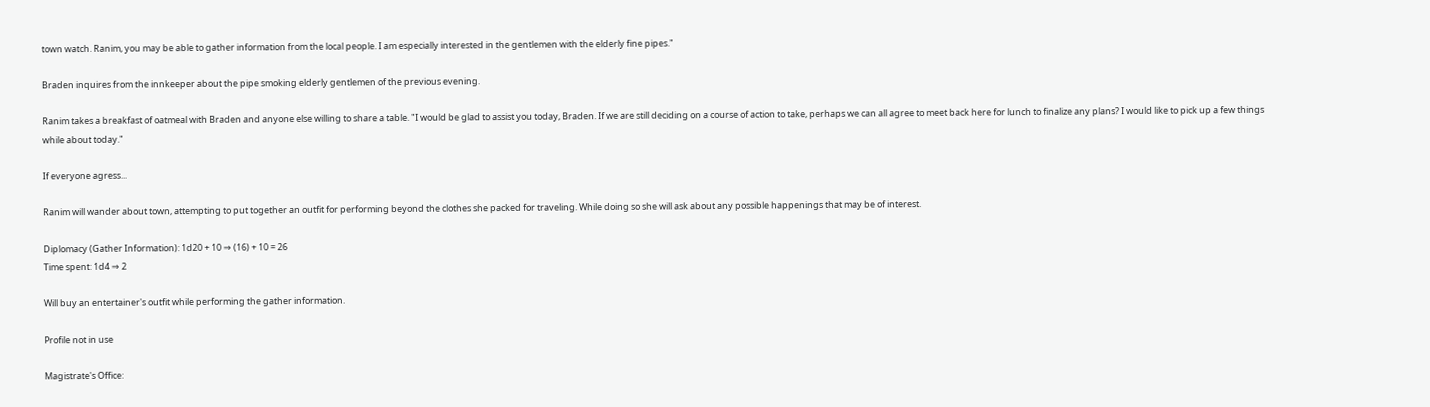town watch. Ranim, you may be able to gather information from the local people. I am especially interested in the gentlemen with the elderly fine pipes."

Braden inquires from the innkeeper about the pipe smoking elderly gentlemen of the previous evening.

Ranim takes a breakfast of oatmeal with Braden and anyone else willing to share a table. "I would be glad to assist you today, Braden. If we are still deciding on a course of action to take, perhaps we can all agree to meet back here for lunch to finalize any plans? I would like to pick up a few things while about today."

If everyone agress...

Ranim will wander about town, attempting to put together an outfit for performing beyond the clothes she packed for traveling. While doing so she will ask about any possible happenings that may be of interest.

Diplomacy (Gather Information): 1d20 + 10 ⇒ (16) + 10 = 26
Time spent: 1d4 ⇒ 2

Will buy an entertainer's outfit while performing the gather information.

Profile not in use

Magistrate's Office: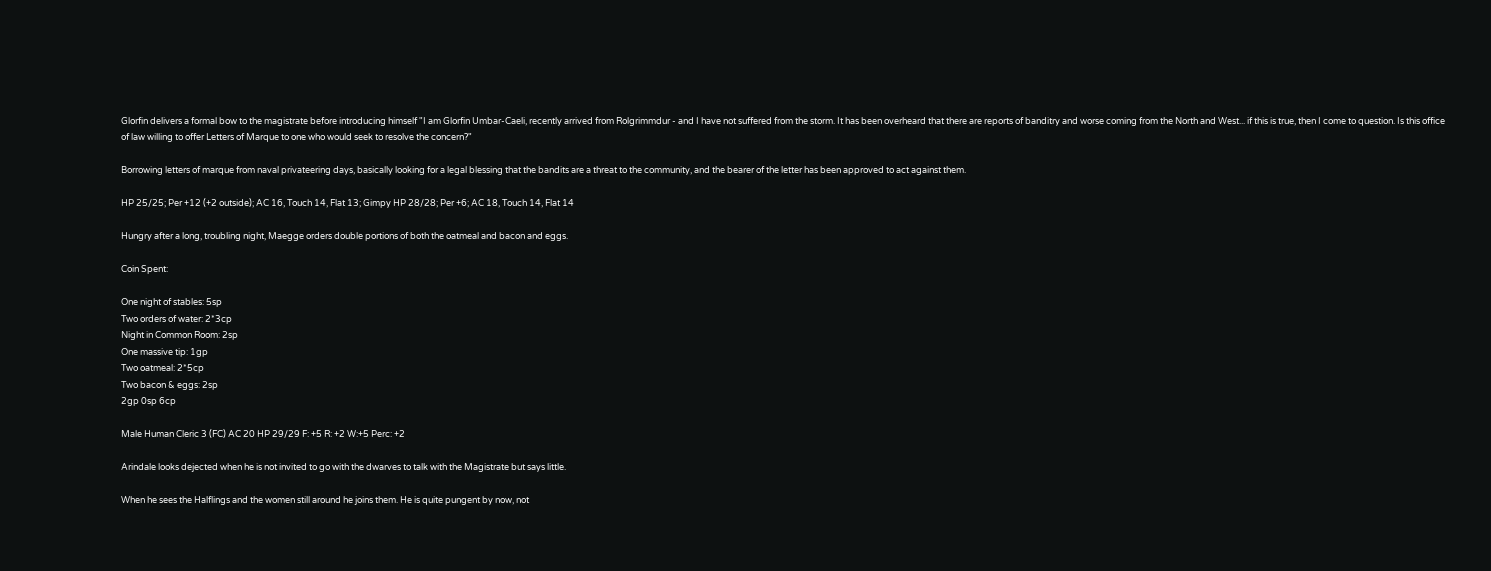Glorfin delivers a formal bow to the magistrate before introducing himself "I am Glorfin Umbar-Caeli, recently arrived from Rolgrimmdur - and I have not suffered from the storm. It has been overheard that there are reports of banditry and worse coming from the North and West... if this is true, then I come to question. Is this office of law willing to offer Letters of Marque to one who would seek to resolve the concern?"

Borrowing letters of marque from naval privateering days, basically looking for a legal blessing that the bandits are a threat to the community, and the bearer of the letter has been approved to act against them.

HP 25/25; Per +12 (+2 outside); AC 16, Touch 14, Flat 13; Gimpy HP 28/28; Per +6; AC 18, Touch 14, Flat 14

Hungry after a long, troubling night, Maegge orders double portions of both the oatmeal and bacon and eggs.

Coin Spent:

One night of stables: 5sp
Two orders of water: 2*3cp
Night in Common Room: 2sp
One massive tip: 1gp
Two oatmeal: 2*5cp
Two bacon & eggs: 2sp
2gp 0sp 6cp

Male Human Cleric 3 (FC) AC 20 HP 29/29 F: +5 R: +2 W:+5 Perc: +2

Arindale looks dejected when he is not invited to go with the dwarves to talk with the Magistrate but says little.

When he sees the Halflings and the women still around he joins them. He is quite pungent by now, not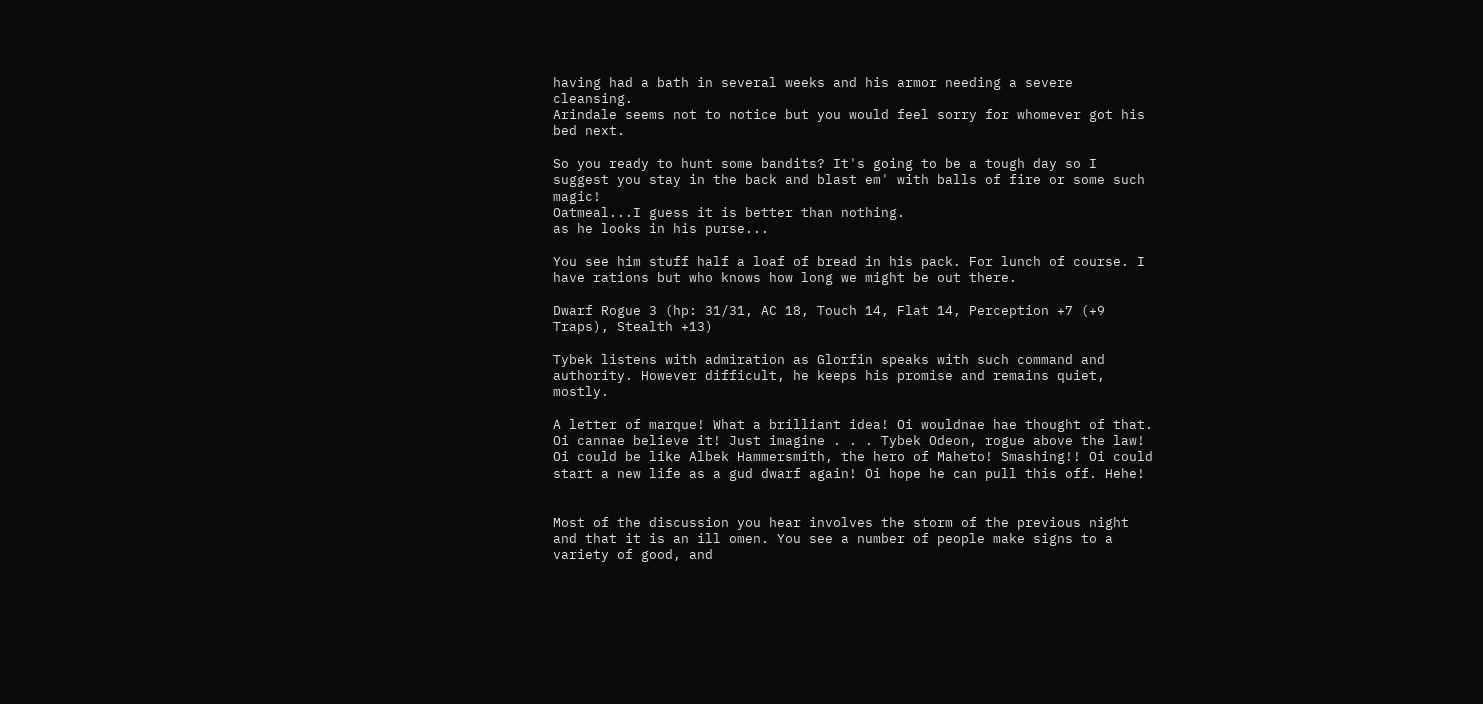having had a bath in several weeks and his armor needing a severe cleansing.
Arindale seems not to notice but you would feel sorry for whomever got his bed next.

So you ready to hunt some bandits? It's going to be a tough day so I suggest you stay in the back and blast em' with balls of fire or some such magic!
Oatmeal...I guess it is better than nothing.
as he looks in his purse...

You see him stuff half a loaf of bread in his pack. For lunch of course. I have rations but who knows how long we might be out there.

Dwarf Rogue 3 (hp: 31/31, AC 18, Touch 14, Flat 14, Perception +7 (+9 Traps), Stealth +13)

Tybek listens with admiration as Glorfin speaks with such command and authority. However difficult, he keeps his promise and remains quiet, mostly.

A letter of marque! What a brilliant idea! Oi wouldnae hae thought of that. Oi cannae believe it! Just imagine . . . Tybek Odeon, rogue above the law! Oi could be like Albek Hammersmith, the hero of Maheto! Smashing!! Oi could start a new life as a gud dwarf again! Oi hope he can pull this off. Hehe!


Most of the discussion you hear involves the storm of the previous night and that it is an ill omen. You see a number of people make signs to a variety of good, and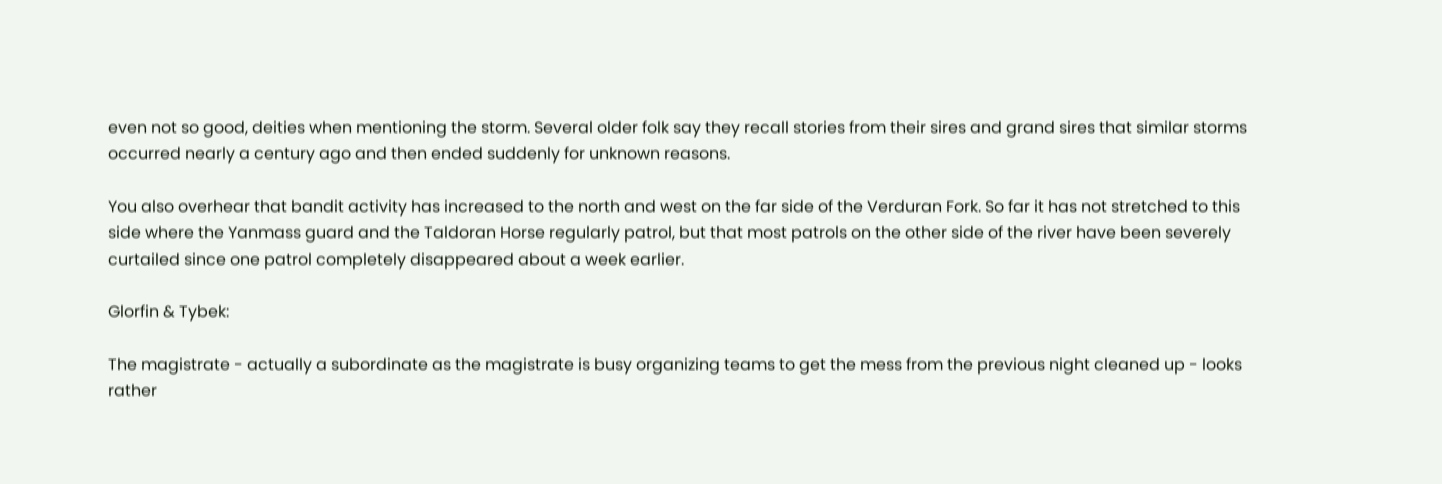even not so good, deities when mentioning the storm. Several older folk say they recall stories from their sires and grand sires that similar storms occurred nearly a century ago and then ended suddenly for unknown reasons.

You also overhear that bandit activity has increased to the north and west on the far side of the Verduran Fork. So far it has not stretched to this side where the Yanmass guard and the Taldoran Horse regularly patrol, but that most patrols on the other side of the river have been severely curtailed since one patrol completely disappeared about a week earlier.

Glorfin & Tybek:

The magistrate - actually a subordinate as the magistrate is busy organizing teams to get the mess from the previous night cleaned up - looks rather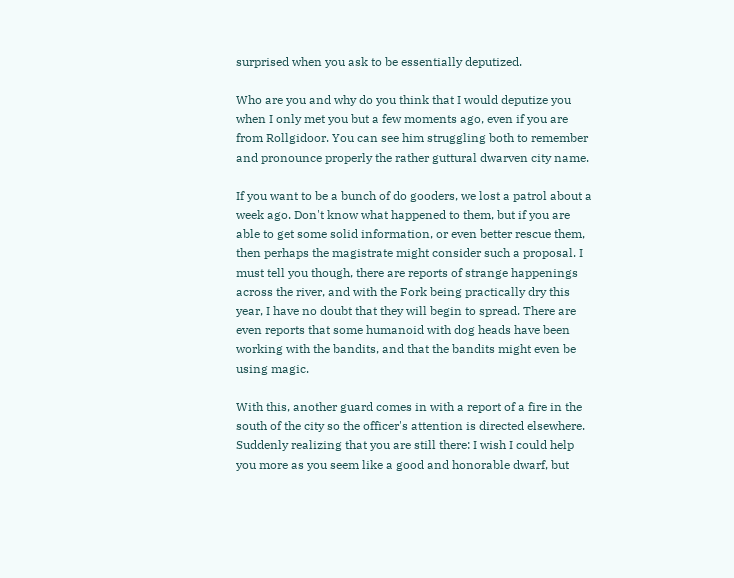surprised when you ask to be essentially deputized.

Who are you and why do you think that I would deputize you when I only met you but a few moments ago, even if you are from Rollgidoor. You can see him struggling both to remember and pronounce properly the rather guttural dwarven city name.

If you want to be a bunch of do gooders, we lost a patrol about a week ago. Don't know what happened to them, but if you are able to get some solid information, or even better rescue them, then perhaps the magistrate might consider such a proposal. I must tell you though, there are reports of strange happenings across the river, and with the Fork being practically dry this year, I have no doubt that they will begin to spread. There are even reports that some humanoid with dog heads have been working with the bandits, and that the bandits might even be using magic.

With this, another guard comes in with a report of a fire in the south of the city so the officer's attention is directed elsewhere. Suddenly realizing that you are still there: I wish I could help you more as you seem like a good and honorable dwarf, but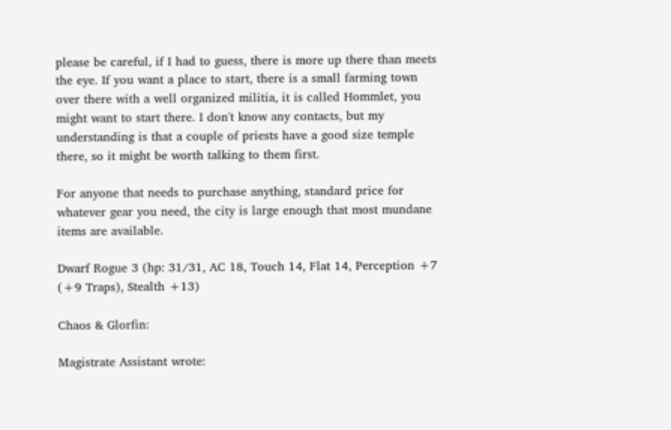please be careful, if I had to guess, there is more up there than meets the eye. If you want a place to start, there is a small farming town over there with a well organized militia, it is called Hommlet, you might want to start there. I don't know any contacts, but my understanding is that a couple of priests have a good size temple there, so it might be worth talking to them first.

For anyone that needs to purchase anything, standard price for whatever gear you need, the city is large enough that most mundane items are available.

Dwarf Rogue 3 (hp: 31/31, AC 18, Touch 14, Flat 14, Perception +7 (+9 Traps), Stealth +13)

Chaos & Glorfin:

Magistrate Assistant wrote: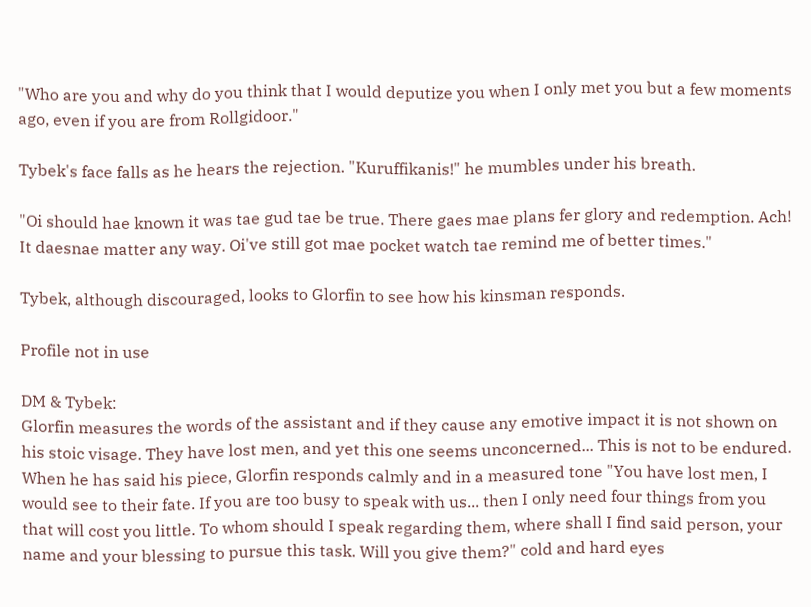"Who are you and why do you think that I would deputize you when I only met you but a few moments ago, even if you are from Rollgidoor."

Tybek's face falls as he hears the rejection. "Kuruffikanis!" he mumbles under his breath.

"Oi should hae known it was tae gud tae be true. There gaes mae plans fer glory and redemption. Ach! It daesnae matter any way. Oi've still got mae pocket watch tae remind me of better times."

Tybek, although discouraged, looks to Glorfin to see how his kinsman responds.

Profile not in use

DM & Tybek:
Glorfin measures the words of the assistant and if they cause any emotive impact it is not shown on his stoic visage. They have lost men, and yet this one seems unconcerned... This is not to be endured. When he has said his piece, Glorfin responds calmly and in a measured tone "You have lost men, I would see to their fate. If you are too busy to speak with us... then I only need four things from you that will cost you little. To whom should I speak regarding them, where shall I find said person, your name and your blessing to pursue this task. Will you give them?" cold and hard eyes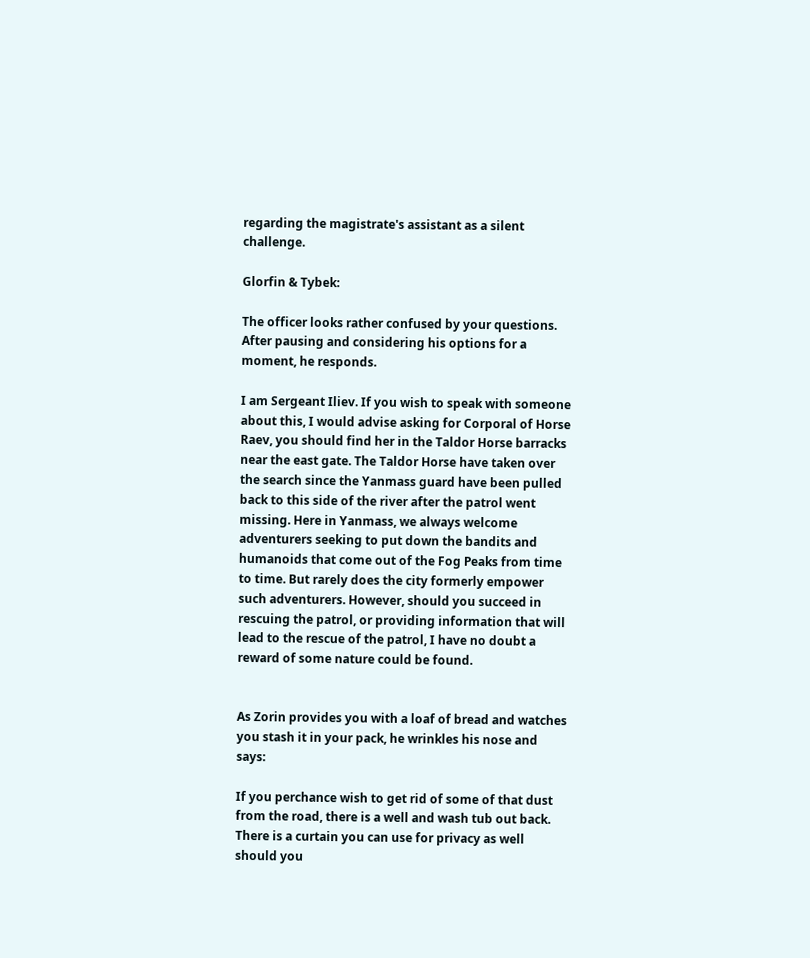regarding the magistrate's assistant as a silent challenge.

Glorfin & Tybek:

The officer looks rather confused by your questions. After pausing and considering his options for a moment, he responds.

I am Sergeant Iliev. If you wish to speak with someone about this, I would advise asking for Corporal of Horse Raev, you should find her in the Taldor Horse barracks near the east gate. The Taldor Horse have taken over the search since the Yanmass guard have been pulled back to this side of the river after the patrol went missing. Here in Yanmass, we always welcome adventurers seeking to put down the bandits and humanoids that come out of the Fog Peaks from time to time. But rarely does the city formerly empower such adventurers. However, should you succeed in rescuing the patrol, or providing information that will lead to the rescue of the patrol, I have no doubt a reward of some nature could be found.


As Zorin provides you with a loaf of bread and watches you stash it in your pack, he wrinkles his nose and says:

If you perchance wish to get rid of some of that dust from the road, there is a well and wash tub out back. There is a curtain you can use for privacy as well should you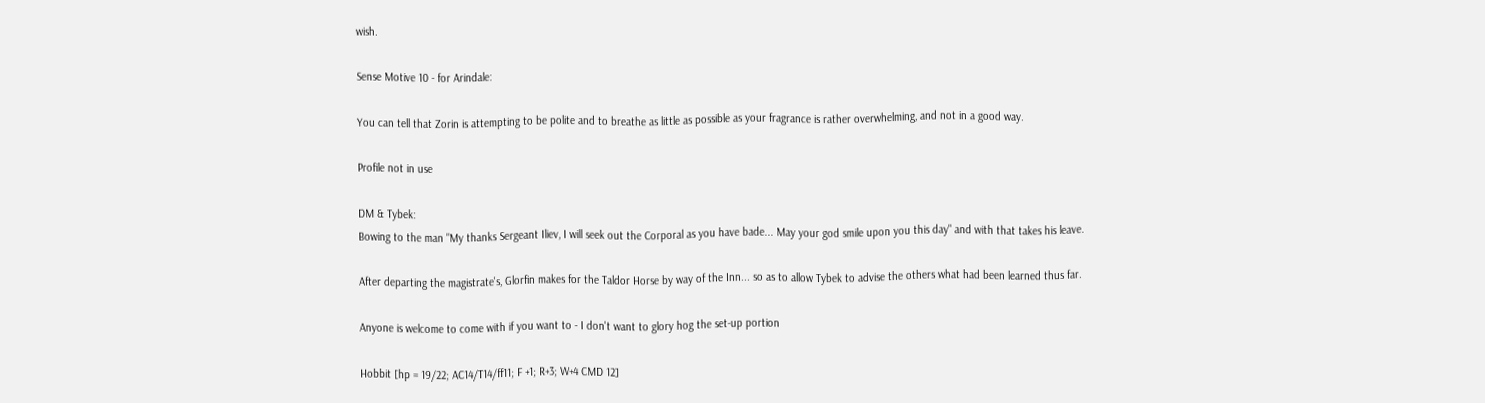wish.

Sense Motive 10 - for Arindale:

You can tell that Zorin is attempting to be polite and to breathe as little as possible as your fragrance is rather overwhelming, and not in a good way.

Profile not in use

DM & Tybek:
Bowing to the man "My thanks Sergeant Iliev, I will seek out the Corporal as you have bade... May your god smile upon you this day" and with that takes his leave.

After departing the magistrate's, Glorfin makes for the Taldor Horse by way of the Inn... so as to allow Tybek to advise the others what had been learned thus far.

Anyone is welcome to come with if you want to - I don't want to glory hog the set-up portion

Hobbit [hp = 19/22; AC14/T14/ff11; F +1; R+3; W+4 CMD 12]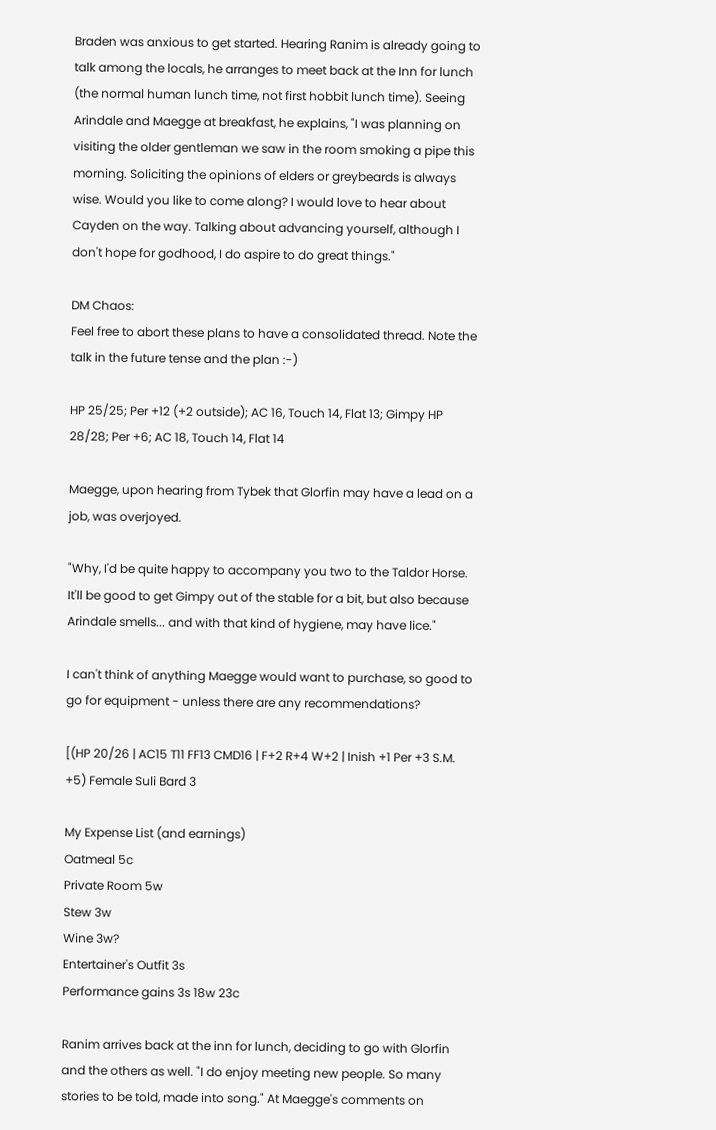Braden was anxious to get started. Hearing Ranim is already going to talk among the locals, he arranges to meet back at the Inn for lunch (the normal human lunch time, not first hobbit lunch time). Seeing Arindale and Maegge at breakfast, he explains, "I was planning on visiting the older gentleman we saw in the room smoking a pipe this morning. Soliciting the opinions of elders or greybeards is always wise. Would you like to come along? I would love to hear about Cayden on the way. Talking about advancing yourself, although I don't hope for godhood, I do aspire to do great things."

DM Chaos:
Feel free to abort these plans to have a consolidated thread. Note the talk in the future tense and the plan :-)

HP 25/25; Per +12 (+2 outside); AC 16, Touch 14, Flat 13; Gimpy HP 28/28; Per +6; AC 18, Touch 14, Flat 14

Maegge, upon hearing from Tybek that Glorfin may have a lead on a job, was overjoyed.

"Why, I'd be quite happy to accompany you two to the Taldor Horse. It'll be good to get Gimpy out of the stable for a bit, but also because Arindale smells... and with that kind of hygiene, may have lice."

I can't think of anything Maegge would want to purchase, so good to go for equipment - unless there are any recommendations?

[(HP 20/26 | AC15 T11 FF13 CMD16 | F+2 R+4 W+2 | Inish +1 Per +3 S.M. +5) Female Suli Bard 3

My Expense List (and earnings)
Oatmeal 5c
Private Room 5w
Stew 3w
Wine 3w?
Entertainer's Outfit 3s
Performance gains 3s 18w 23c

Ranim arrives back at the inn for lunch, deciding to go with Glorfin and the others as well. "I do enjoy meeting new people. So many stories to be told, made into song." At Maegge's comments on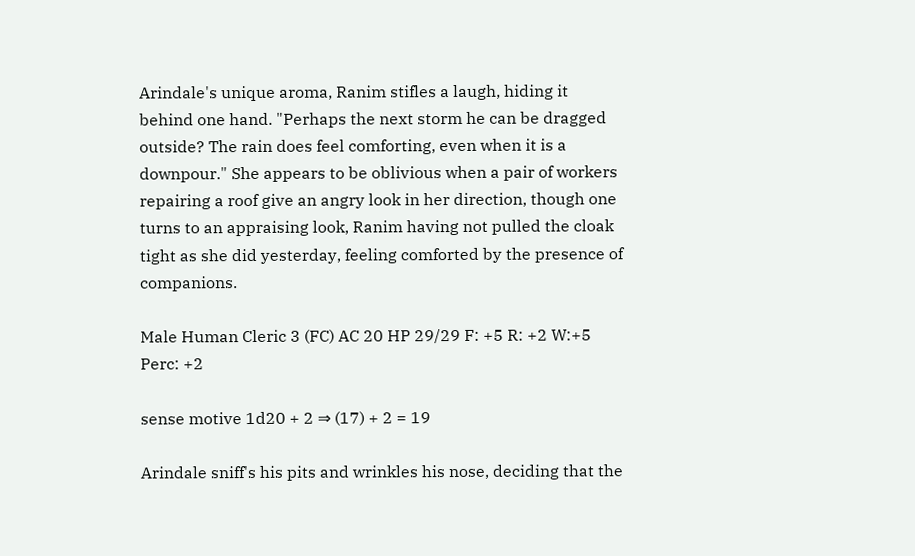Arindale's unique aroma, Ranim stifles a laugh, hiding it behind one hand. "Perhaps the next storm he can be dragged outside? The rain does feel comforting, even when it is a downpour." She appears to be oblivious when a pair of workers repairing a roof give an angry look in her direction, though one turns to an appraising look, Ranim having not pulled the cloak tight as she did yesterday, feeling comforted by the presence of companions.

Male Human Cleric 3 (FC) AC 20 HP 29/29 F: +5 R: +2 W:+5 Perc: +2

sense motive 1d20 + 2 ⇒ (17) + 2 = 19

Arindale sniff's his pits and wrinkles his nose, deciding that the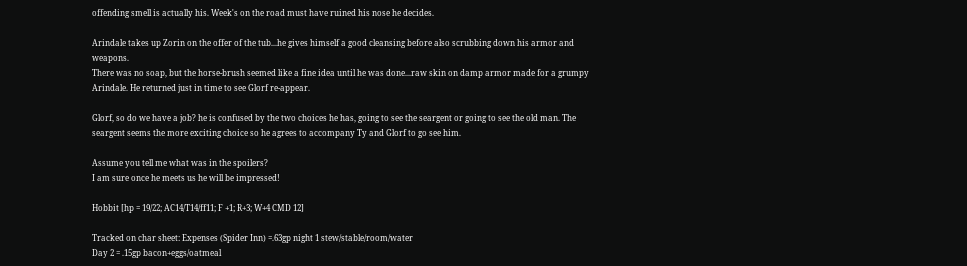offending smell is actually his. Week's on the road must have ruined his nose he decides.

Arindale takes up Zorin on the offer of the tub...he gives himself a good cleansing before also scrubbing down his armor and weapons.
There was no soap, but the horse-brush seemed like a fine idea until he was done...raw skin on damp armor made for a grumpy Arindale. He returned just in time to see Glorf re-appear.

Glorf, so do we have a job? he is confused by the two choices he has, going to see the seargent or going to see the old man. The seargent seems the more exciting choice so he agrees to accompany Ty and Glorf to go see him.

Assume you tell me what was in the spoilers?
I am sure once he meets us he will be impressed!

Hobbit [hp = 19/22; AC14/T14/ff11; F +1; R+3; W+4 CMD 12]

Tracked on char sheet: Expenses (Spider Inn) =.63gp night 1 stew/stable/room/water
Day 2 = .15gp bacon+eggs/oatmeal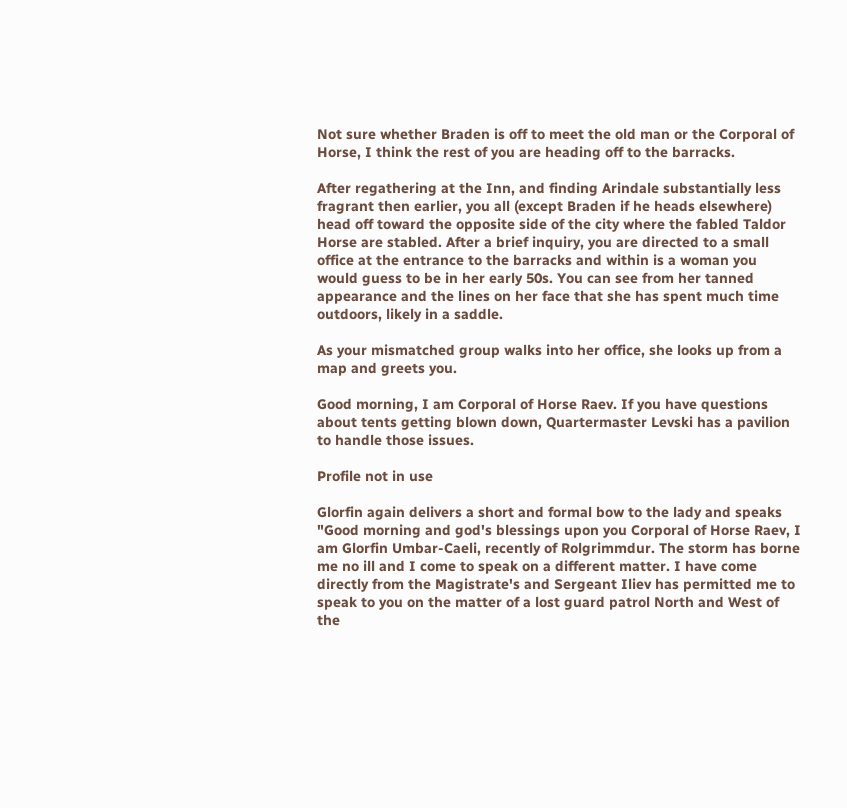Not sure whether Braden is off to meet the old man or the Corporal of Horse, I think the rest of you are heading off to the barracks.

After regathering at the Inn, and finding Arindale substantially less fragrant then earlier, you all (except Braden if he heads elsewhere) head off toward the opposite side of the city where the fabled Taldor Horse are stabled. After a brief inquiry, you are directed to a small office at the entrance to the barracks and within is a woman you would guess to be in her early 50s. You can see from her tanned appearance and the lines on her face that she has spent much time outdoors, likely in a saddle.

As your mismatched group walks into her office, she looks up from a map and greets you.

Good morning, I am Corporal of Horse Raev. If you have questions about tents getting blown down, Quartermaster Levski has a pavilion to handle those issues.

Profile not in use

Glorfin again delivers a short and formal bow to the lady and speaks "Good morning and god's blessings upon you Corporal of Horse Raev, I am Glorfin Umbar-Caeli, recently of Rolgrimmdur. The storm has borne me no ill and I come to speak on a different matter. I have come directly from the Magistrate's and Sergeant Iliev has permitted me to speak to you on the matter of a lost guard patrol North and West of the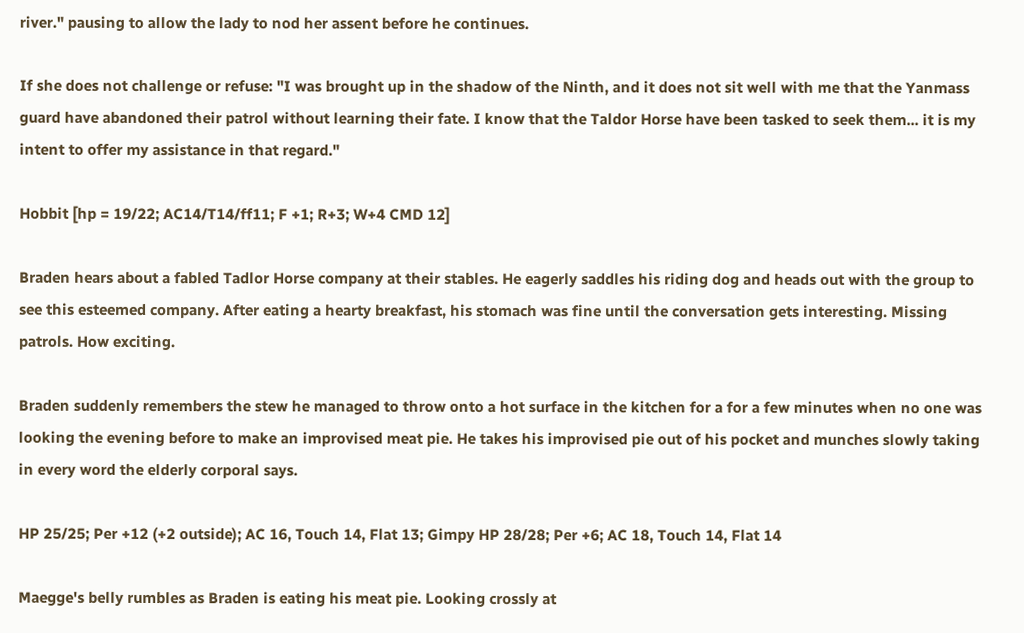river." pausing to allow the lady to nod her assent before he continues.

If she does not challenge or refuse: "I was brought up in the shadow of the Ninth, and it does not sit well with me that the Yanmass guard have abandoned their patrol without learning their fate. I know that the Taldor Horse have been tasked to seek them... it is my intent to offer my assistance in that regard."

Hobbit [hp = 19/22; AC14/T14/ff11; F +1; R+3; W+4 CMD 12]

Braden hears about a fabled Tadlor Horse company at their stables. He eagerly saddles his riding dog and heads out with the group to see this esteemed company. After eating a hearty breakfast, his stomach was fine until the conversation gets interesting. Missing patrols. How exciting.

Braden suddenly remembers the stew he managed to throw onto a hot surface in the kitchen for a for a few minutes when no one was looking the evening before to make an improvised meat pie. He takes his improvised pie out of his pocket and munches slowly taking in every word the elderly corporal says.

HP 25/25; Per +12 (+2 outside); AC 16, Touch 14, Flat 13; Gimpy HP 28/28; Per +6; AC 18, Touch 14, Flat 14

Maegge's belly rumbles as Braden is eating his meat pie. Looking crossly at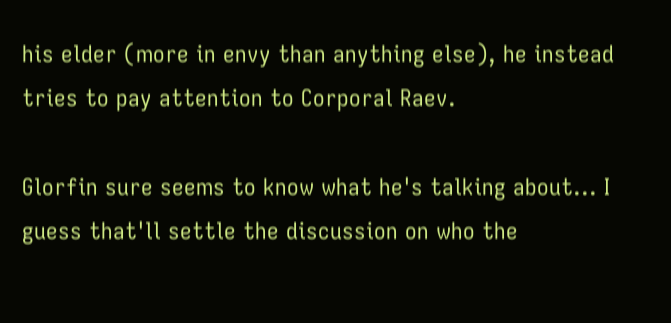his elder (more in envy than anything else), he instead tries to pay attention to Corporal Raev.

Glorfin sure seems to know what he's talking about... I guess that'll settle the discussion on who the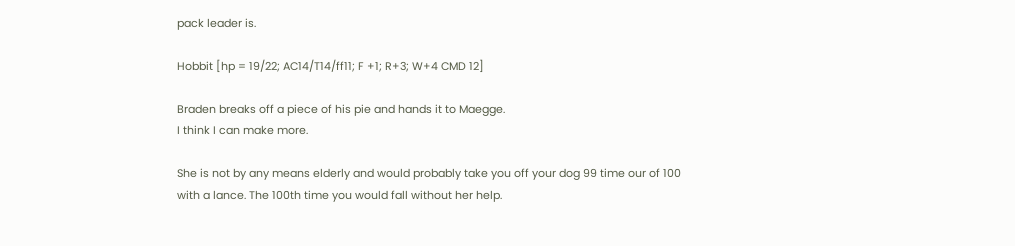pack leader is.

Hobbit [hp = 19/22; AC14/T14/ff11; F +1; R+3; W+4 CMD 12]

Braden breaks off a piece of his pie and hands it to Maegge.
I think I can make more.

She is not by any means elderly and would probably take you off your dog 99 time our of 100 with a lance. The 100th time you would fall without her help.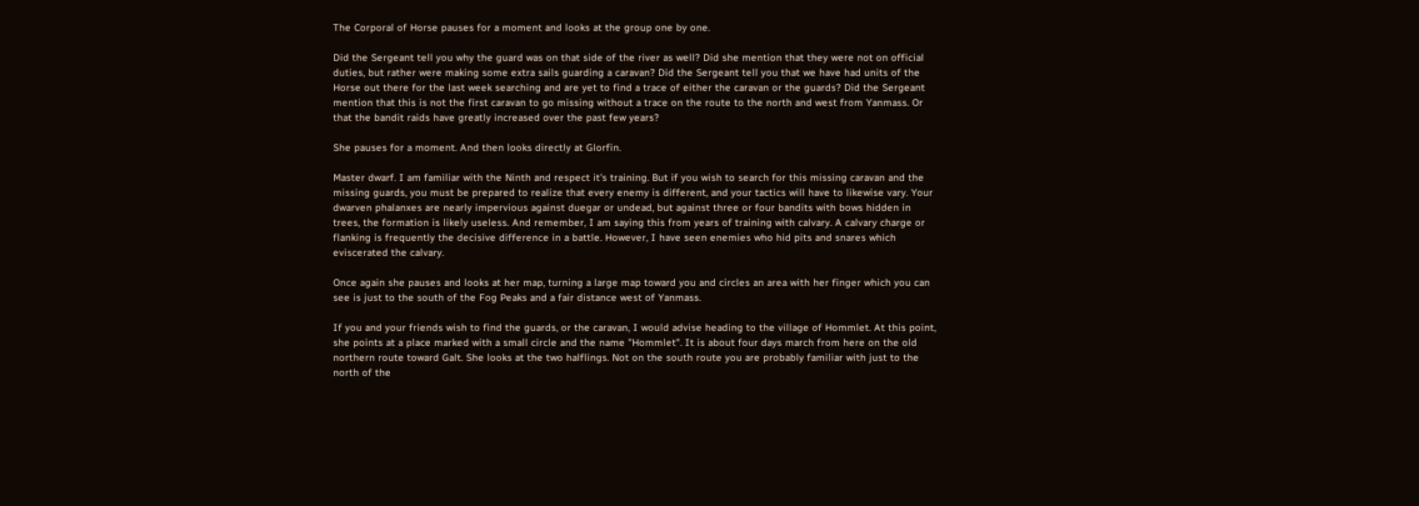The Corporal of Horse pauses for a moment and looks at the group one by one.

Did the Sergeant tell you why the guard was on that side of the river as well? Did she mention that they were not on official duties, but rather were making some extra sails guarding a caravan? Did the Sergeant tell you that we have had units of the Horse out there for the last week searching and are yet to find a trace of either the caravan or the guards? Did the Sergeant mention that this is not the first caravan to go missing without a trace on the route to the north and west from Yanmass. Or that the bandit raids have greatly increased over the past few years?

She pauses for a moment. And then looks directly at Glorfin.

Master dwarf. I am familiar with the Ninth and respect it's training. But if you wish to search for this missing caravan and the missing guards, you must be prepared to realize that every enemy is different, and your tactics will have to likewise vary. Your dwarven phalanxes are nearly impervious against duegar or undead, but against three or four bandits with bows hidden in trees, the formation is likely useless. And remember, I am saying this from years of training with calvary. A calvary charge or flanking is frequently the decisive difference in a battle. However, I have seen enemies who hid pits and snares which eviscerated the calvary.

Once again she pauses and looks at her map, turning a large map toward you and circles an area with her finger which you can see is just to the south of the Fog Peaks and a fair distance west of Yanmass.

If you and your friends wish to find the guards, or the caravan, I would advise heading to the village of Hommlet. At this point, she points at a place marked with a small circle and the name "Hommlet". It is about four days march from here on the old northern route toward Galt. She looks at the two halflings. Not on the south route you are probably familiar with just to the north of the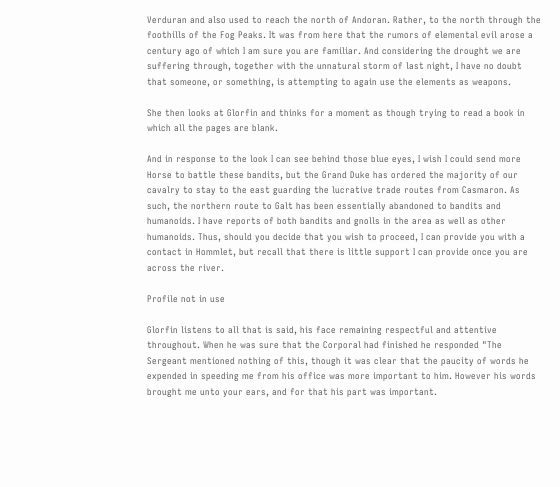Verduran and also used to reach the north of Andoran. Rather, to the north through the foothills of the Fog Peaks. It was from here that the rumors of elemental evil arose a century ago of which I am sure you are familiar. And considering the drought we are suffering through, together with the unnatural storm of last night, I have no doubt that someone, or something, is attempting to again use the elements as weapons.

She then looks at Glorfin and thinks for a moment as though trying to read a book in which all the pages are blank.

And in response to the look I can see behind those blue eyes, I wish I could send more Horse to battle these bandits, but the Grand Duke has ordered the majority of our cavalry to stay to the east guarding the lucrative trade routes from Casmaron. As such, the northern route to Galt has been essentially abandoned to bandits and humanoids. I have reports of both bandits and gnolls in the area as well as other humanoids. Thus, should you decide that you wish to proceed, I can provide you with a contact in Hommlet, but recall that there is little support I can provide once you are across the river.

Profile not in use

Glorfin listens to all that is said, his face remaining respectful and attentive throughout. When he was sure that the Corporal had finished he responded "The Sergeant mentioned nothing of this, though it was clear that the paucity of words he expended in speeding me from his office was more important to him. However his words brought me unto your ears, and for that his part was important.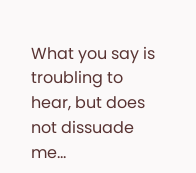What you say is troubling to hear, but does not dissuade me...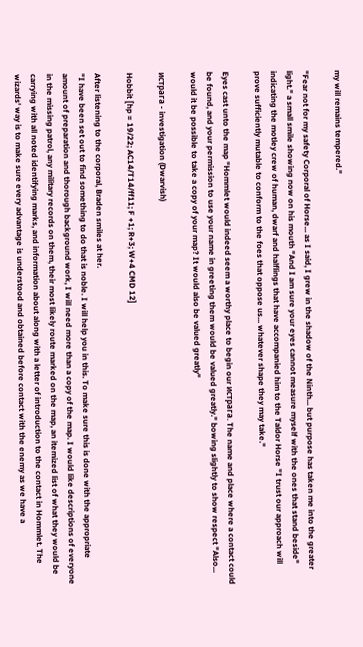my will remains tempered."

"Fear not for my safety Corporal of Horse... as I said, I grew in the shadow of the Ninth... but purpose has taken me into the greater light." a small smile showing now on his mouth "And I am sure your eyes cannot measure myself with the ones that stand beside" indicating the motley crew of human, dwarf and halflings that have accompanied him to the Taldor Horse "I trust our approach will prove sufficiently mutable to conform to the foes that oppose us... whatever shape they may take."

Eyes cast unto the map "Hommlet would indeed seem a worthy place to begin our истрага. The name and place where a contact could be found, and your permission to use your name in greeting them would be valued greatly." bowing slightly to show respect "Also... would it be possible to take a copy of your map? It would also be valued greatly"

истрага - investigation (Dwarvish)

Hobbit [hp = 19/22; AC14/T14/ff11; F +1; R+3; W+4 CMD 12]

After listening to the corporal, Braden smiles at her.
"I have been set out to find something to do that is noble. I will help you in this. To make sure this is done with the appropriate amount of preparation and thorough background work, I will need more than a copy of the map. I would like descriptions of everyone in the missing patrol, any military records on them, their most likely route marked on the map, an itemized list of what they would be carrying with all noted identifying marks, and information about along with a letter of introduction to the contact in Hommlet. The wizards' way is to make sure every advantage is understood and obtained before contact with the enemy as we have a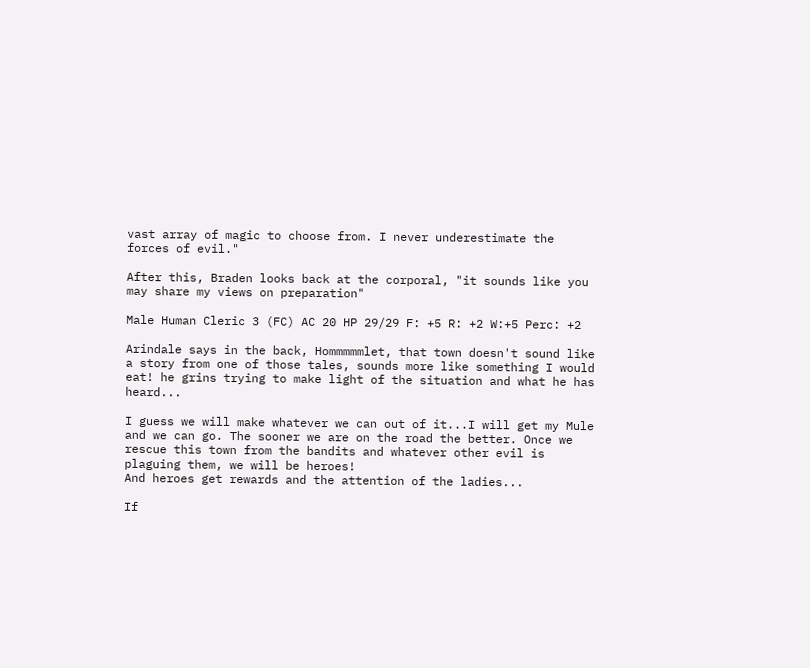vast array of magic to choose from. I never underestimate the forces of evil."

After this, Braden looks back at the corporal, "it sounds like you may share my views on preparation"

Male Human Cleric 3 (FC) AC 20 HP 29/29 F: +5 R: +2 W:+5 Perc: +2

Arindale says in the back, Hommmmmlet, that town doesn't sound like a story from one of those tales, sounds more like something I would eat! he grins trying to make light of the situation and what he has heard...

I guess we will make whatever we can out of it...I will get my Mule and we can go. The sooner we are on the road the better. Once we rescue this town from the bandits and whatever other evil is plaguing them, we will be heroes!
And heroes get rewards and the attention of the ladies...

If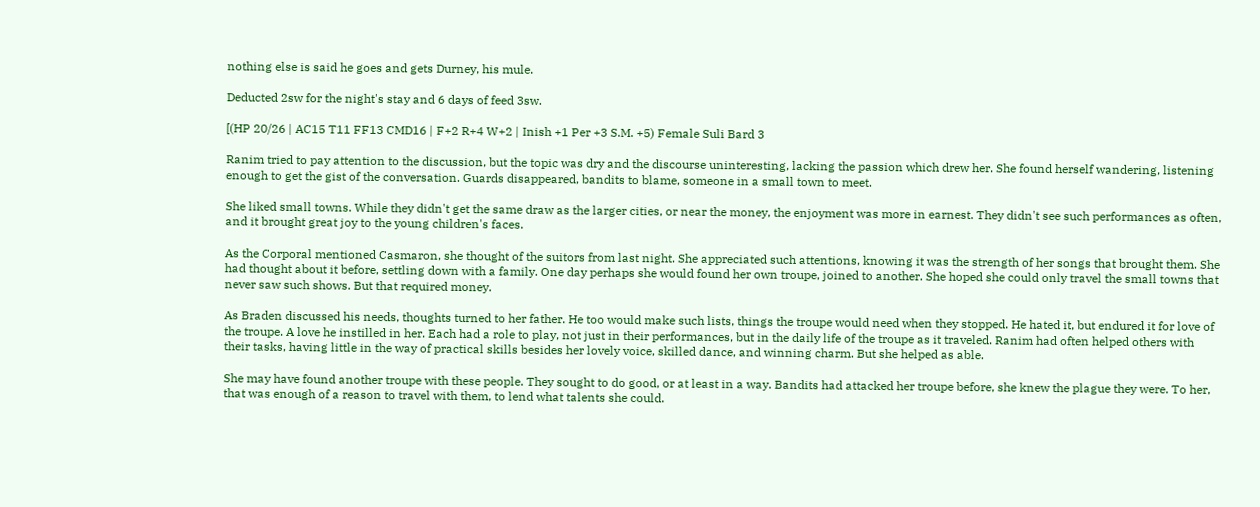nothing else is said he goes and gets Durney, his mule.

Deducted 2sw for the night's stay and 6 days of feed 3sw.

[(HP 20/26 | AC15 T11 FF13 CMD16 | F+2 R+4 W+2 | Inish +1 Per +3 S.M. +5) Female Suli Bard 3

Ranim tried to pay attention to the discussion, but the topic was dry and the discourse uninteresting, lacking the passion which drew her. She found herself wandering, listening enough to get the gist of the conversation. Guards disappeared, bandits to blame, someone in a small town to meet.

She liked small towns. While they didn't get the same draw as the larger cities, or near the money, the enjoyment was more in earnest. They didn't see such performances as often, and it brought great joy to the young children's faces.

As the Corporal mentioned Casmaron, she thought of the suitors from last night. She appreciated such attentions, knowing it was the strength of her songs that brought them. She had thought about it before, settling down with a family. One day perhaps she would found her own troupe, joined to another. She hoped she could only travel the small towns that never saw such shows. But that required money.

As Braden discussed his needs, thoughts turned to her father. He too would make such lists, things the troupe would need when they stopped. He hated it, but endured it for love of the troupe. A love he instilled in her. Each had a role to play, not just in their performances, but in the daily life of the troupe as it traveled. Ranim had often helped others with their tasks, having little in the way of practical skills besides her lovely voice, skilled dance, and winning charm. But she helped as able.

She may have found another troupe with these people. They sought to do good, or at least in a way. Bandits had attacked her troupe before, she knew the plague they were. To her, that was enough of a reason to travel with them, to lend what talents she could.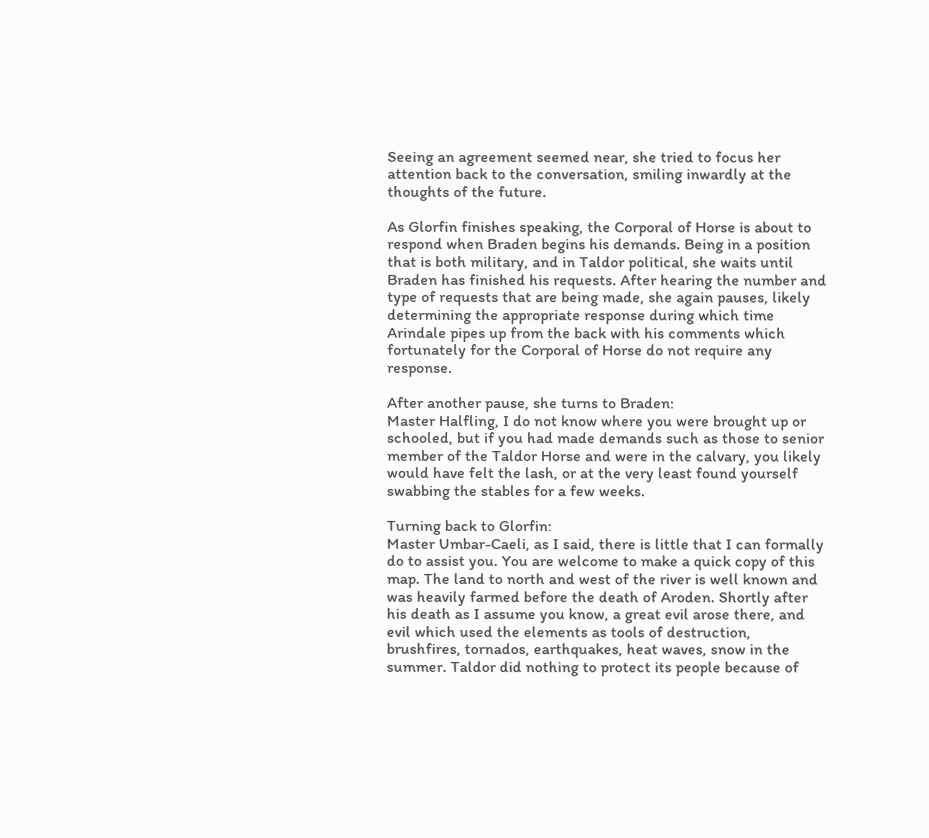Seeing an agreement seemed near, she tried to focus her attention back to the conversation, smiling inwardly at the thoughts of the future.

As Glorfin finishes speaking, the Corporal of Horse is about to respond when Braden begins his demands. Being in a position that is both military, and in Taldor political, she waits until Braden has finished his requests. After hearing the number and type of requests that are being made, she again pauses, likely determining the appropriate response during which time Arindale pipes up from the back with his comments which fortunately for the Corporal of Horse do not require any response.

After another pause, she turns to Braden:
Master Halfling, I do not know where you were brought up or schooled, but if you had made demands such as those to senior member of the Taldor Horse and were in the calvary, you likely would have felt the lash, or at the very least found yourself swabbing the stables for a few weeks.

Turning back to Glorfin:
Master Umbar-Caeli, as I said, there is little that I can formally do to assist you. You are welcome to make a quick copy of this map. The land to north and west of the river is well known and was heavily farmed before the death of Aroden. Shortly after his death as I assume you know, a great evil arose there, and evil which used the elements as tools of destruction, brushfires, tornados, earthquakes, heat waves, snow in the summer. Taldor did nothing to protect its people because of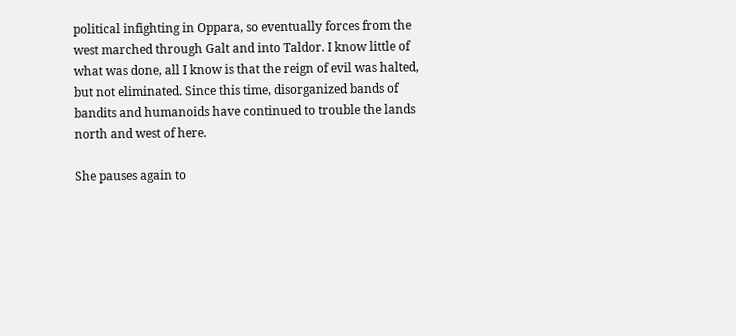political infighting in Oppara, so eventually forces from the west marched through Galt and into Taldor. I know little of what was done, all I know is that the reign of evil was halted, but not eliminated. Since this time, disorganized bands of bandits and humanoids have continued to trouble the lands north and west of here.

She pauses again to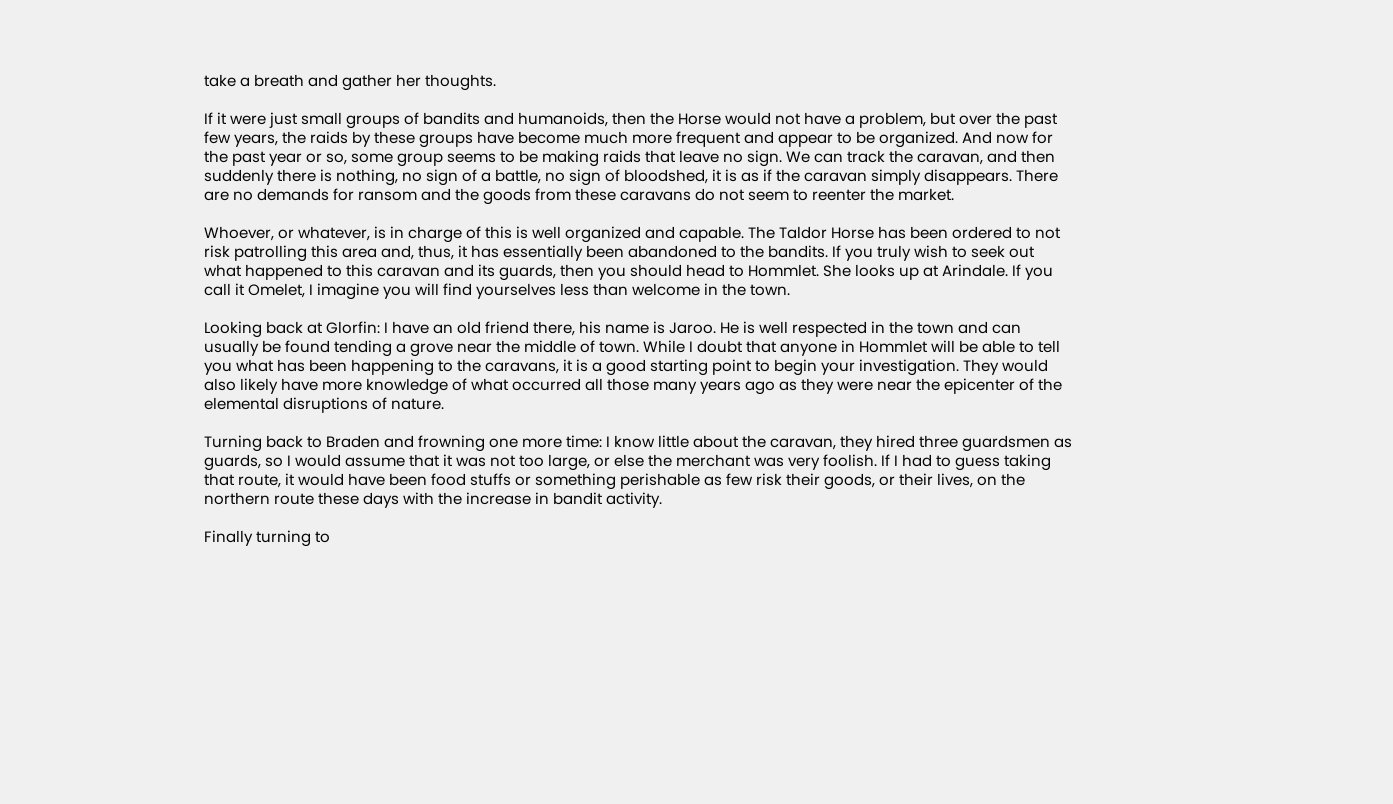take a breath and gather her thoughts.

If it were just small groups of bandits and humanoids, then the Horse would not have a problem, but over the past few years, the raids by these groups have become much more frequent and appear to be organized. And now for the past year or so, some group seems to be making raids that leave no sign. We can track the caravan, and then suddenly there is nothing, no sign of a battle, no sign of bloodshed, it is as if the caravan simply disappears. There are no demands for ransom and the goods from these caravans do not seem to reenter the market.

Whoever, or whatever, is in charge of this is well organized and capable. The Taldor Horse has been ordered to not risk patrolling this area and, thus, it has essentially been abandoned to the bandits. If you truly wish to seek out what happened to this caravan and its guards, then you should head to Hommlet. She looks up at Arindale. If you call it Omelet, I imagine you will find yourselves less than welcome in the town.

Looking back at Glorfin: I have an old friend there, his name is Jaroo. He is well respected in the town and can usually be found tending a grove near the middle of town. While I doubt that anyone in Hommlet will be able to tell you what has been happening to the caravans, it is a good starting point to begin your investigation. They would also likely have more knowledge of what occurred all those many years ago as they were near the epicenter of the elemental disruptions of nature.

Turning back to Braden and frowning one more time: I know little about the caravan, they hired three guardsmen as guards, so I would assume that it was not too large, or else the merchant was very foolish. If I had to guess taking that route, it would have been food stuffs or something perishable as few risk their goods, or their lives, on the northern route these days with the increase in bandit activity.

Finally turning to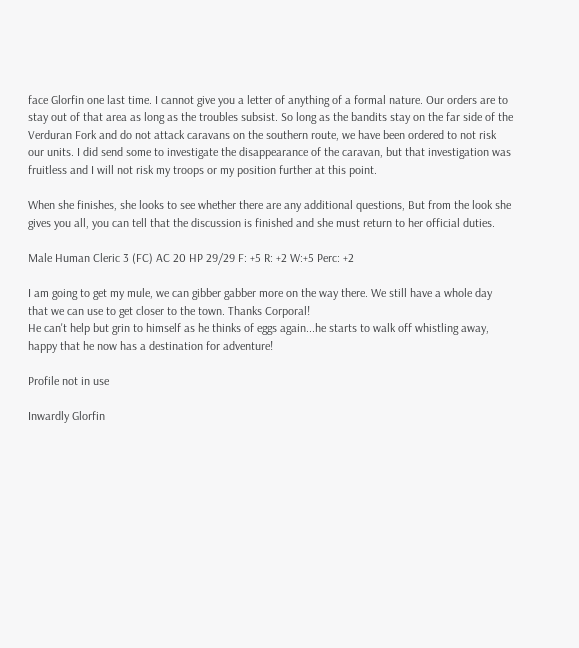face Glorfin one last time. I cannot give you a letter of anything of a formal nature. Our orders are to stay out of that area as long as the troubles subsist. So long as the bandits stay on the far side of the Verduran Fork and do not attack caravans on the southern route, we have been ordered to not risk our units. I did send some to investigate the disappearance of the caravan, but that investigation was fruitless and I will not risk my troops or my position further at this point.

When she finishes, she looks to see whether there are any additional questions, But from the look she gives you all, you can tell that the discussion is finished and she must return to her official duties.

Male Human Cleric 3 (FC) AC 20 HP 29/29 F: +5 R: +2 W:+5 Perc: +2

I am going to get my mule, we can gibber gabber more on the way there. We still have a whole day that we can use to get closer to the town. Thanks Corporal!
He can't help but grin to himself as he thinks of eggs again...he starts to walk off whistling away, happy that he now has a destination for adventure!

Profile not in use

Inwardly Glorfin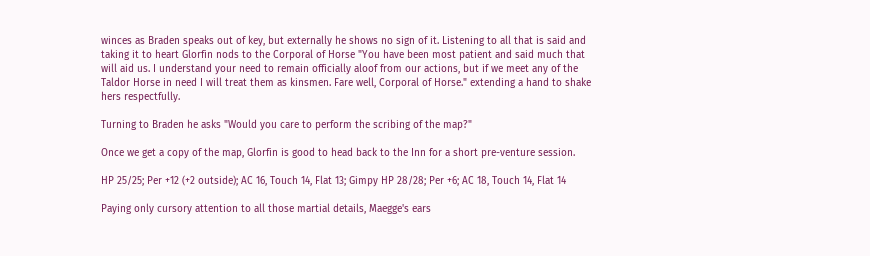winces as Braden speaks out of key, but externally he shows no sign of it. Listening to all that is said and taking it to heart Glorfin nods to the Corporal of Horse "You have been most patient and said much that will aid us. I understand your need to remain officially aloof from our actions, but if we meet any of the Taldor Horse in need I will treat them as kinsmen. Fare well, Corporal of Horse." extending a hand to shake hers respectfully.

Turning to Braden he asks "Would you care to perform the scribing of the map?"

Once we get a copy of the map, Glorfin is good to head back to the Inn for a short pre-venture session.

HP 25/25; Per +12 (+2 outside); AC 16, Touch 14, Flat 13; Gimpy HP 28/28; Per +6; AC 18, Touch 14, Flat 14

Paying only cursory attention to all those martial details, Maegge's ears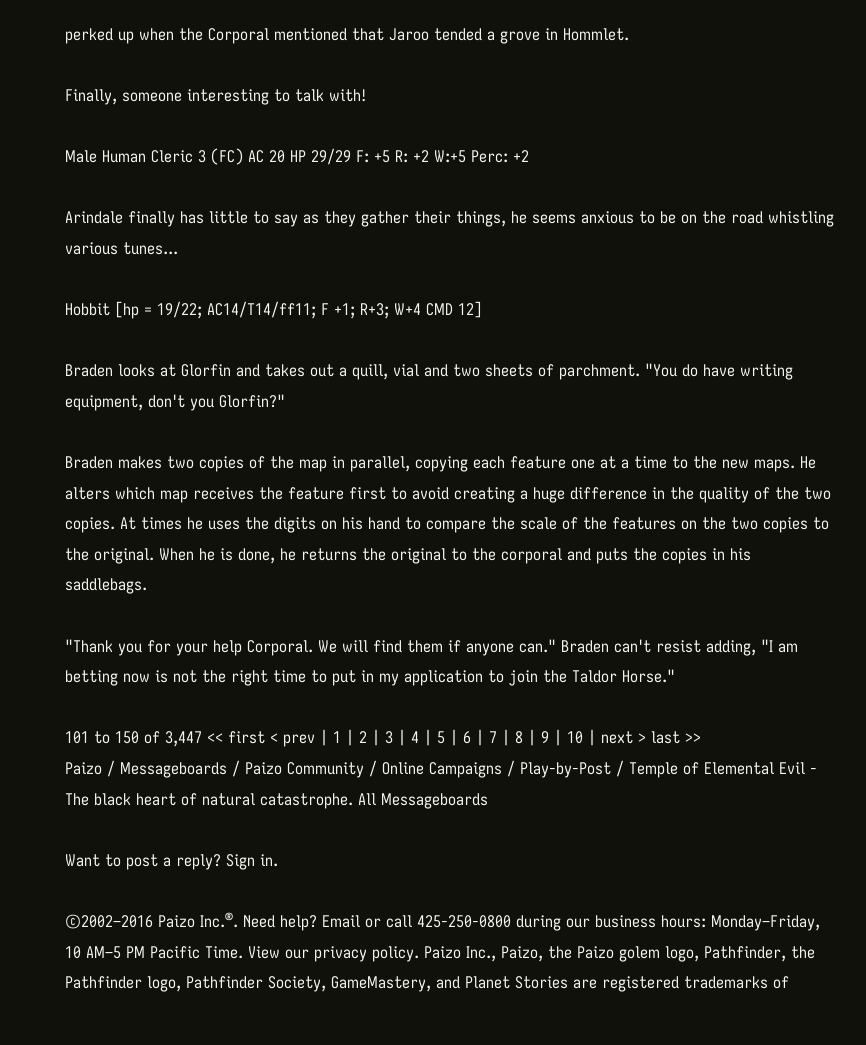perked up when the Corporal mentioned that Jaroo tended a grove in Hommlet.

Finally, someone interesting to talk with!

Male Human Cleric 3 (FC) AC 20 HP 29/29 F: +5 R: +2 W:+5 Perc: +2

Arindale finally has little to say as they gather their things, he seems anxious to be on the road whistling various tunes...

Hobbit [hp = 19/22; AC14/T14/ff11; F +1; R+3; W+4 CMD 12]

Braden looks at Glorfin and takes out a quill, vial and two sheets of parchment. "You do have writing equipment, don't you Glorfin?"

Braden makes two copies of the map in parallel, copying each feature one at a time to the new maps. He alters which map receives the feature first to avoid creating a huge difference in the quality of the two copies. At times he uses the digits on his hand to compare the scale of the features on the two copies to the original. When he is done, he returns the original to the corporal and puts the copies in his saddlebags.

"Thank you for your help Corporal. We will find them if anyone can." Braden can't resist adding, "I am betting now is not the right time to put in my application to join the Taldor Horse."

101 to 150 of 3,447 << first < prev | 1 | 2 | 3 | 4 | 5 | 6 | 7 | 8 | 9 | 10 | next > last >>
Paizo / Messageboards / Paizo Community / Online Campaigns / Play-by-Post / Temple of Elemental Evil - The black heart of natural catastrophe. All Messageboards

Want to post a reply? Sign in.

©2002–2016 Paizo Inc.®. Need help? Email or call 425-250-0800 during our business hours: Monday–Friday, 10 AM–5 PM Pacific Time. View our privacy policy. Paizo Inc., Paizo, the Paizo golem logo, Pathfinder, the Pathfinder logo, Pathfinder Society, GameMastery, and Planet Stories are registered trademarks of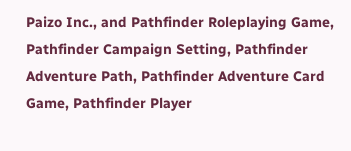Paizo Inc., and Pathfinder Roleplaying Game, Pathfinder Campaign Setting, Pathfinder Adventure Path, Pathfinder Adventure Card Game, Pathfinder Player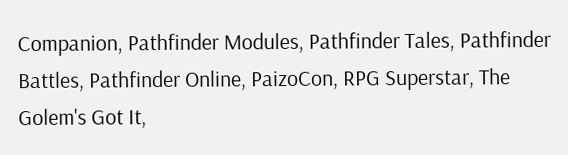Companion, Pathfinder Modules, Pathfinder Tales, Pathfinder Battles, Pathfinder Online, PaizoCon, RPG Superstar, The Golem's Got It,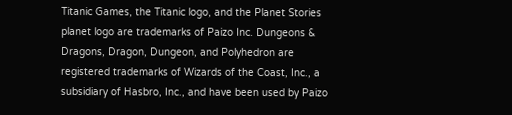Titanic Games, the Titanic logo, and the Planet Stories planet logo are trademarks of Paizo Inc. Dungeons & Dragons, Dragon, Dungeon, and Polyhedron are registered trademarks of Wizards of the Coast, Inc., a subsidiary of Hasbro, Inc., and have been used by Paizo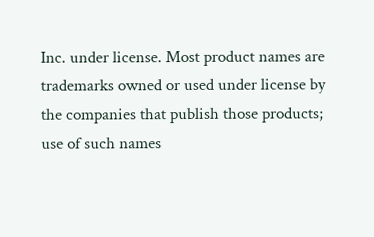Inc. under license. Most product names are trademarks owned or used under license by the companies that publish those products; use of such names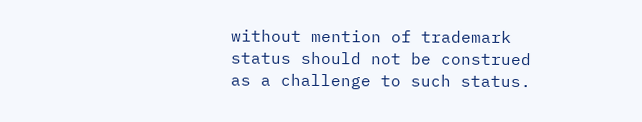without mention of trademark status should not be construed as a challenge to such status.